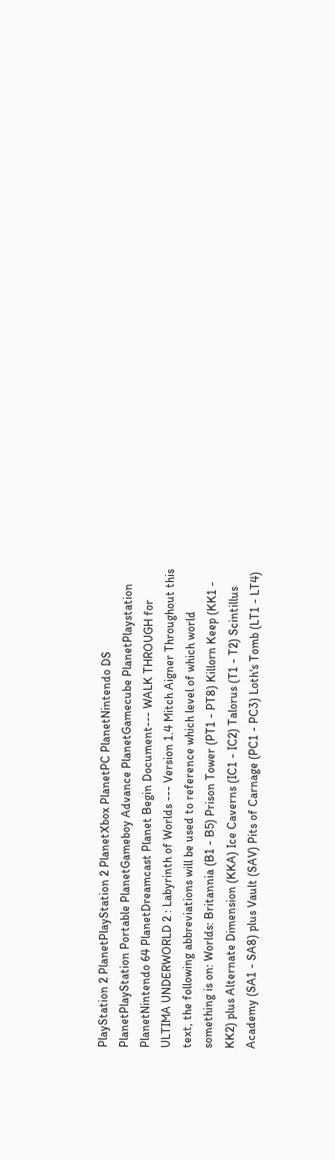PlayStation 2 PlanetPlayStation 2 PlanetXbox PlanetPC PlanetNintendo DS PlanetPlayStation Portable PlanetGameboy Advance PlanetGamecube PlanetPlaystation PlanetNintendo 64 PlanetDreamcast Planet Begin Document--- WALK THROUGH for ULTIMA UNDERWORLD 2 : Labyrinth of Worlds --- Version 1.4 Mitch Aigner Throughout this text, the following abbreviations will be used to reference which level of which world something is on: Worlds: Britannia (B1 - B5) Prison Tower (PT1 - PT8) Killorn Keep (KK1 - KK2) plus Alternate Dimension (KKA) Ice Caverns (IC1 - IC2) Talorus (T1 - T2) Scintillus Academy (SA1 - SA8) plus Vault (SAV) Pits of Carnage (PC1 - PC3) Loth's Tomb (LT1 - LT4)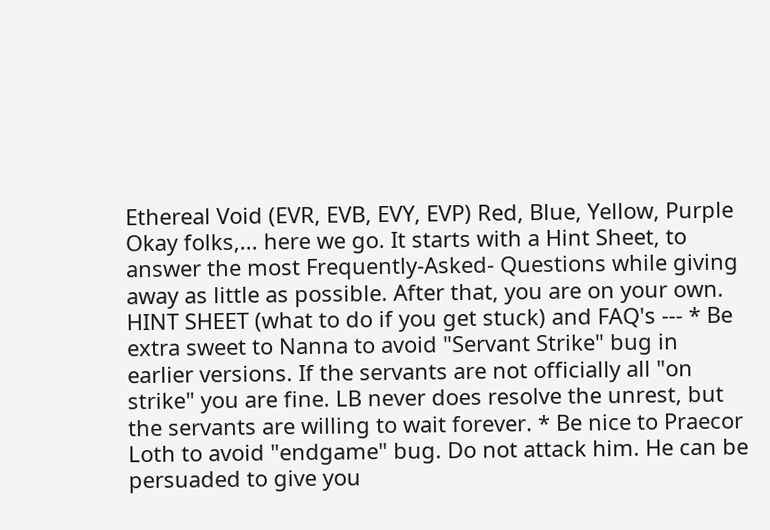Ethereal Void (EVR, EVB, EVY, EVP) Red, Blue, Yellow, Purple Okay folks,... here we go. It starts with a Hint Sheet, to answer the most Frequently-Asked- Questions while giving away as little as possible. After that, you are on your own. HINT SHEET (what to do if you get stuck) and FAQ's --- * Be extra sweet to Nanna to avoid "Servant Strike" bug in earlier versions. If the servants are not officially all "on strike" you are fine. LB never does resolve the unrest, but the servants are willing to wait forever. * Be nice to Praecor Loth to avoid "endgame" bug. Do not attack him. He can be persuaded to give you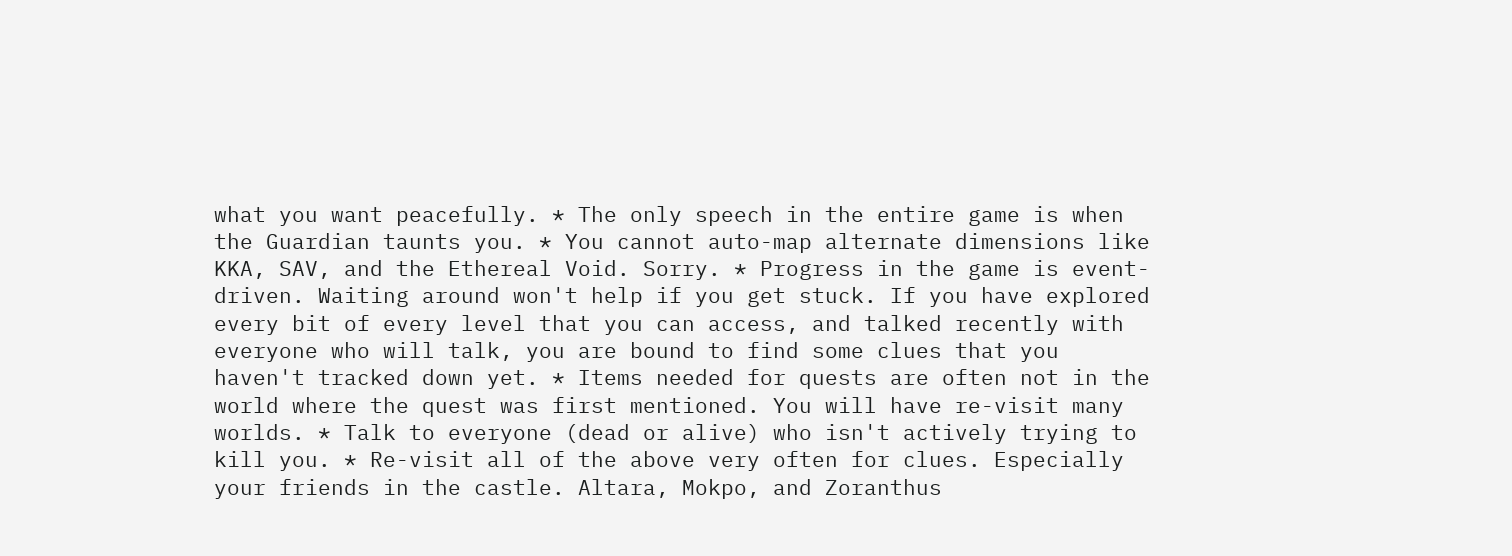what you want peacefully. * The only speech in the entire game is when the Guardian taunts you. * You cannot auto-map alternate dimensions like KKA, SAV, and the Ethereal Void. Sorry. * Progress in the game is event-driven. Waiting around won't help if you get stuck. If you have explored every bit of every level that you can access, and talked recently with everyone who will talk, you are bound to find some clues that you haven't tracked down yet. * Items needed for quests are often not in the world where the quest was first mentioned. You will have re-visit many worlds. * Talk to everyone (dead or alive) who isn't actively trying to kill you. * Re-visit all of the above very often for clues. Especially your friends in the castle. Altara, Mokpo, and Zoranthus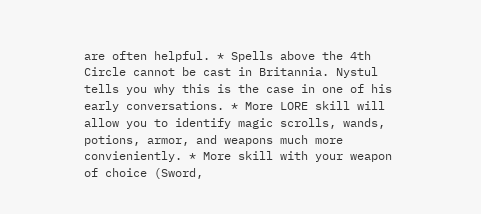are often helpful. * Spells above the 4th Circle cannot be cast in Britannia. Nystul tells you why this is the case in one of his early conversations. * More LORE skill will allow you to identify magic scrolls, wands, potions, armor, and weapons much more convieniently. * More skill with your weapon of choice (Sword,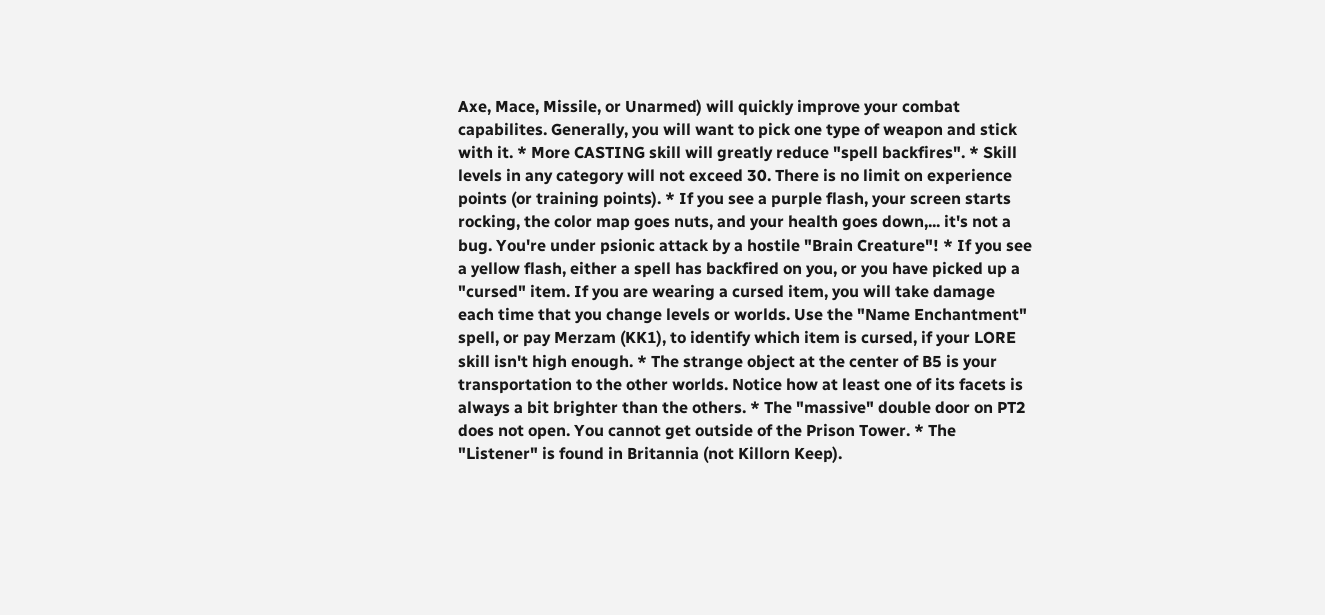Axe, Mace, Missile, or Unarmed) will quickly improve your combat capabilites. Generally, you will want to pick one type of weapon and stick with it. * More CASTING skill will greatly reduce "spell backfires". * Skill levels in any category will not exceed 30. There is no limit on experience points (or training points). * If you see a purple flash, your screen starts rocking, the color map goes nuts, and your health goes down,... it's not a bug. You're under psionic attack by a hostile "Brain Creature"! * If you see a yellow flash, either a spell has backfired on you, or you have picked up a "cursed" item. If you are wearing a cursed item, you will take damage each time that you change levels or worlds. Use the "Name Enchantment" spell, or pay Merzam (KK1), to identify which item is cursed, if your LORE skill isn't high enough. * The strange object at the center of B5 is your transportation to the other worlds. Notice how at least one of its facets is always a bit brighter than the others. * The "massive" double door on PT2 does not open. You cannot get outside of the Prison Tower. * The "Listener" is found in Britannia (not Killorn Keep).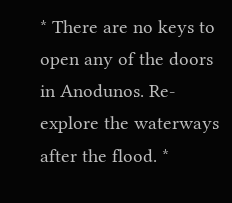* There are no keys to open any of the doors in Anodunos. Re-explore the waterways after the flood. *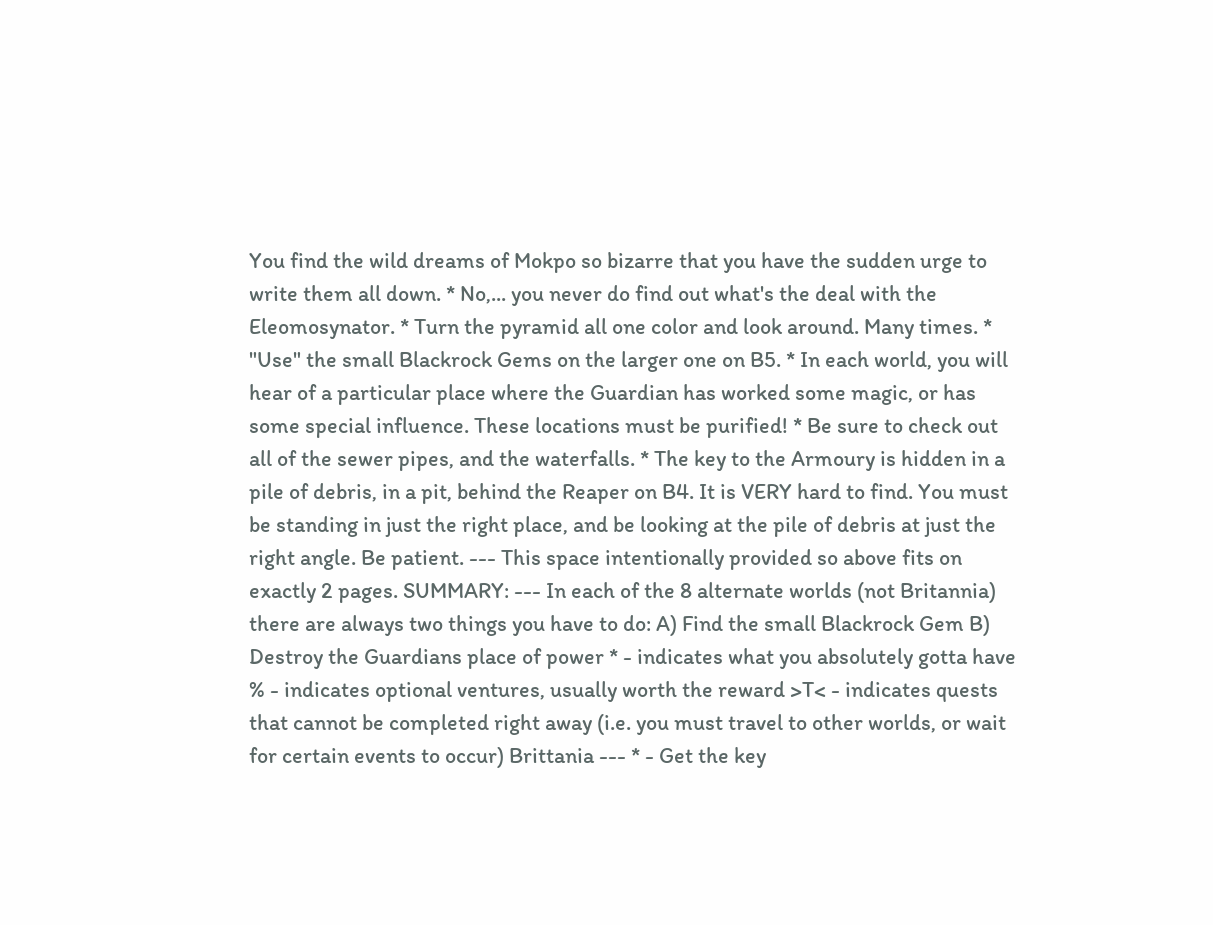You find the wild dreams of Mokpo so bizarre that you have the sudden urge to write them all down. * No,... you never do find out what's the deal with the Eleomosynator. * Turn the pyramid all one color and look around. Many times. * "Use" the small Blackrock Gems on the larger one on B5. * In each world, you will hear of a particular place where the Guardian has worked some magic, or has some special influence. These locations must be purified! * Be sure to check out all of the sewer pipes, and the waterfalls. * The key to the Armoury is hidden in a pile of debris, in a pit, behind the Reaper on B4. It is VERY hard to find. You must be standing in just the right place, and be looking at the pile of debris at just the right angle. Be patient. --- This space intentionally provided so above fits on exactly 2 pages. SUMMARY: --- In each of the 8 alternate worlds (not Britannia) there are always two things you have to do: A) Find the small Blackrock Gem B) Destroy the Guardians place of power * - indicates what you absolutely gotta have % - indicates optional ventures, usually worth the reward >T< - indicates quests that cannot be completed right away (i.e. you must travel to other worlds, or wait for certain events to occur) Brittania --- * - Get the key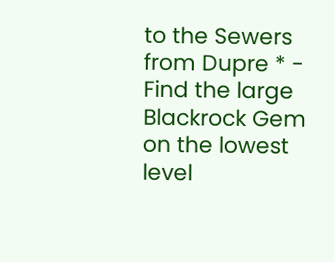to the Sewers from Dupre * - Find the large Blackrock Gem on the lowest level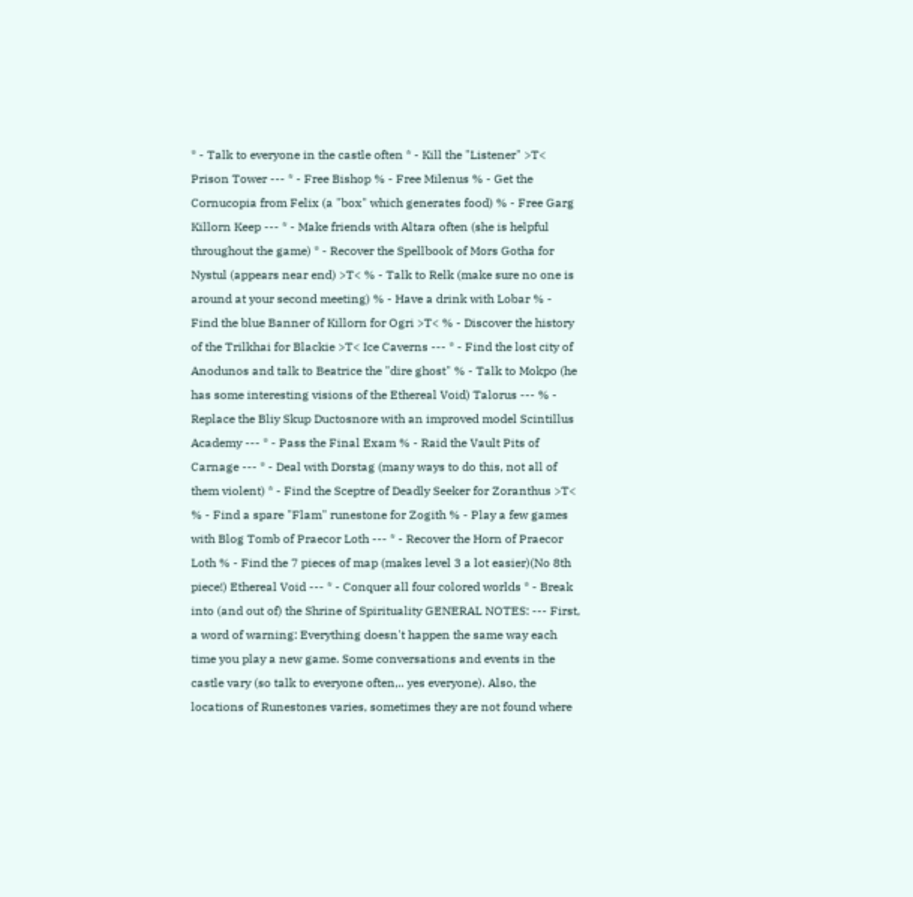* - Talk to everyone in the castle often * - Kill the "Listener" >T< Prison Tower --- * - Free Bishop % - Free Milenus % - Get the Cornucopia from Felix (a "box" which generates food) % - Free Garg Killorn Keep --- * - Make friends with Altara often (she is helpful throughout the game) * - Recover the Spellbook of Mors Gotha for Nystul (appears near end) >T< % - Talk to Relk (make sure no one is around at your second meeting) % - Have a drink with Lobar % - Find the blue Banner of Killorn for Ogri >T< % - Discover the history of the Trilkhai for Blackie >T< Ice Caverns --- * - Find the lost city of Anodunos and talk to Beatrice the "dire ghost" % - Talk to Mokpo (he has some interesting visions of the Ethereal Void) Talorus --- % - Replace the Bliy Skup Ductosnore with an improved model Scintillus Academy --- * - Pass the Final Exam % - Raid the Vault Pits of Carnage --- * - Deal with Dorstag (many ways to do this, not all of them violent) * - Find the Sceptre of Deadly Seeker for Zoranthus >T< % - Find a spare "Flam" runestone for Zogith % - Play a few games with Blog Tomb of Praecor Loth --- * - Recover the Horn of Praecor Loth % - Find the 7 pieces of map (makes level 3 a lot easier)(No 8th piece!) Ethereal Void --- * - Conquer all four colored worlds * - Break into (and out of) the Shrine of Spirituality GENERAL NOTES: --- First, a word of warning: Everything doesn't happen the same way each time you play a new game. Some conversations and events in the castle vary (so talk to everyone often,.. yes everyone). Also, the locations of Runestones varies, sometimes they are not found where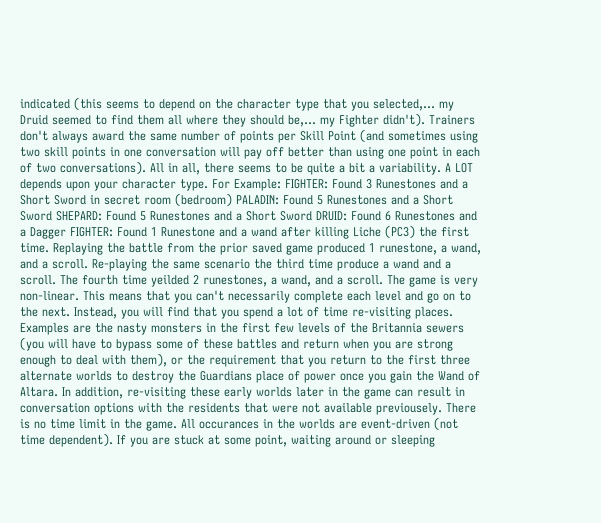indicated (this seems to depend on the character type that you selected,... my Druid seemed to find them all where they should be,... my Fighter didn't). Trainers don't always award the same number of points per Skill Point (and sometimes using two skill points in one conversation will pay off better than using one point in each of two conversations). All in all, there seems to be quite a bit a variability. A LOT depends upon your character type. For Example: FIGHTER: Found 3 Runestones and a Short Sword in secret room (bedroom) PALADIN: Found 5 Runestones and a Short Sword SHEPARD: Found 5 Runestones and a Short Sword DRUID: Found 6 Runestones and a Dagger FIGHTER: Found 1 Runestone and a wand after killing Liche (PC3) the first time. Replaying the battle from the prior saved game produced 1 runestone, a wand, and a scroll. Re-playing the same scenario the third time produce a wand and a scroll. The fourth time yeilded 2 runestones, a wand, and a scroll. The game is very non-linear. This means that you can't necessarily complete each level and go on to the next. Instead, you will find that you spend a lot of time re-visiting places. Examples are the nasty monsters in the first few levels of the Britannia sewers (you will have to bypass some of these battles and return when you are strong enough to deal with them), or the requirement that you return to the first three alternate worlds to destroy the Guardians place of power once you gain the Wand of Altara. In addition, re-visiting these early worlds later in the game can result in conversation options with the residents that were not available previousely. There is no time limit in the game. All occurances in the worlds are event-driven (not time dependent). If you are stuck at some point, waiting around or sleeping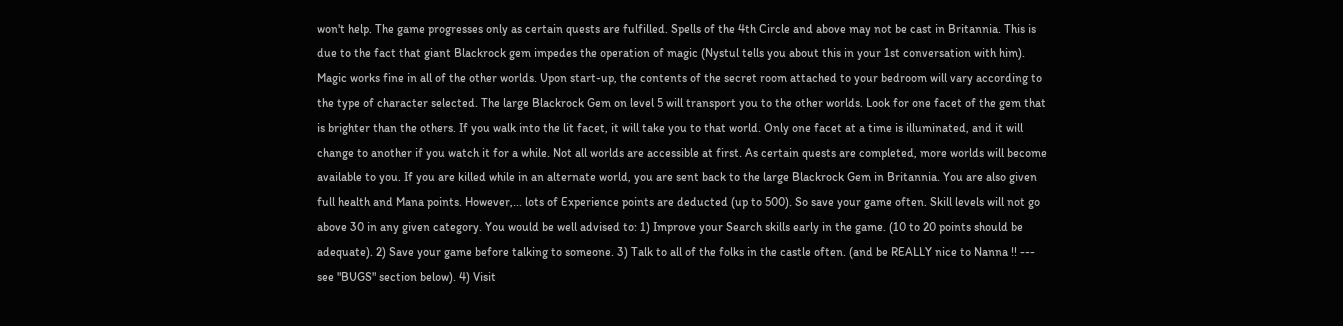won't help. The game progresses only as certain quests are fulfilled. Spells of the 4th Circle and above may not be cast in Britannia. This is due to the fact that giant Blackrock gem impedes the operation of magic (Nystul tells you about this in your 1st conversation with him). Magic works fine in all of the other worlds. Upon start-up, the contents of the secret room attached to your bedroom will vary according to the type of character selected. The large Blackrock Gem on level 5 will transport you to the other worlds. Look for one facet of the gem that is brighter than the others. If you walk into the lit facet, it will take you to that world. Only one facet at a time is illuminated, and it will change to another if you watch it for a while. Not all worlds are accessible at first. As certain quests are completed, more worlds will become available to you. If you are killed while in an alternate world, you are sent back to the large Blackrock Gem in Britannia. You are also given full health and Mana points. However,... lots of Experience points are deducted (up to 500). So save your game often. Skill levels will not go above 30 in any given category. You would be well advised to: 1) Improve your Search skills early in the game. (10 to 20 points should be adequate). 2) Save your game before talking to someone. 3) Talk to all of the folks in the castle often. (and be REALLY nice to Nanna !! --- see "BUGS" section below). 4) Visit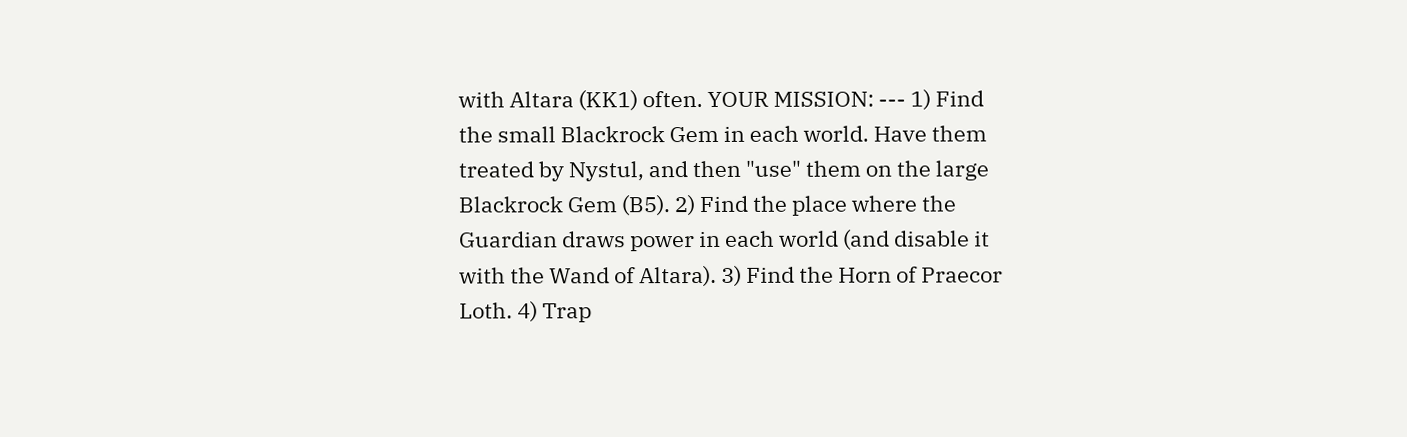with Altara (KK1) often. YOUR MISSION: --- 1) Find the small Blackrock Gem in each world. Have them treated by Nystul, and then "use" them on the large Blackrock Gem (B5). 2) Find the place where the Guardian draws power in each world (and disable it with the Wand of Altara). 3) Find the Horn of Praecor Loth. 4) Trap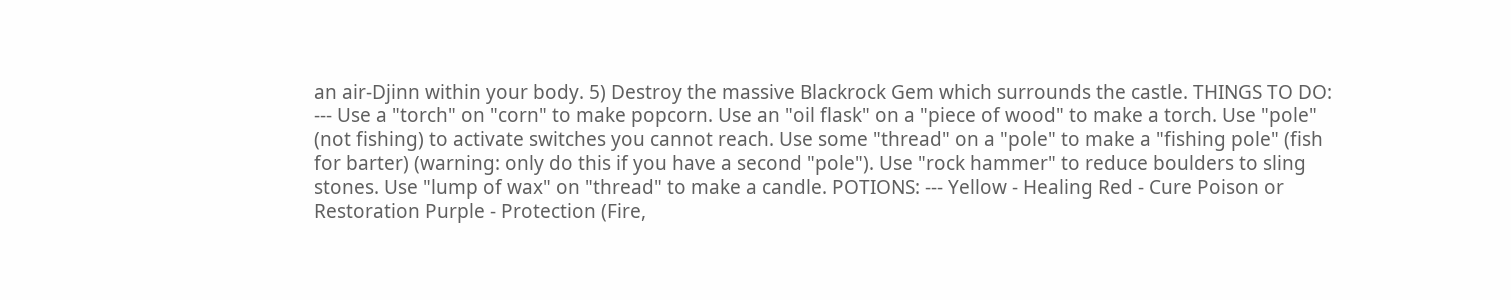an air-Djinn within your body. 5) Destroy the massive Blackrock Gem which surrounds the castle. THINGS TO DO: --- Use a "torch" on "corn" to make popcorn. Use an "oil flask" on a "piece of wood" to make a torch. Use "pole" (not fishing) to activate switches you cannot reach. Use some "thread" on a "pole" to make a "fishing pole" (fish for barter) (warning: only do this if you have a second "pole"). Use "rock hammer" to reduce boulders to sling stones. Use "lump of wax" on "thread" to make a candle. POTIONS: --- Yellow - Healing Red - Cure Poison or Restoration Purple - Protection (Fire,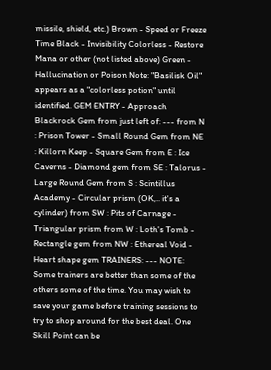missile, shield, etc.) Brown - Speed or Freeze Time Black - Invisibility Colorless - Restore Mana or other (not listed above) Green - Hallucination or Poison Note: "Basilisk Oil" appears as a "colorless potion" until identified. GEM ENTRY - Approach Blackrock Gem from just left of: --- from N : Prison Tower - Small Round Gem from NE : Killorn Keep - Square Gem from E : Ice Caverns - Diamond gem from SE : Talorus - Large Round Gem from S : Scintillus Academy - Circular prism (OK,.. it's a cylinder) from SW : Pits of Carnage - Triangular prism from W : Loth's Tomb - Rectangle gem from NW : Ethereal Void - Heart shape gem TRAINERS: --- NOTE: Some trainers are better than some of the others some of the time. You may wish to save your game before training sessions to try to shop around for the best deal. One Skill Point can be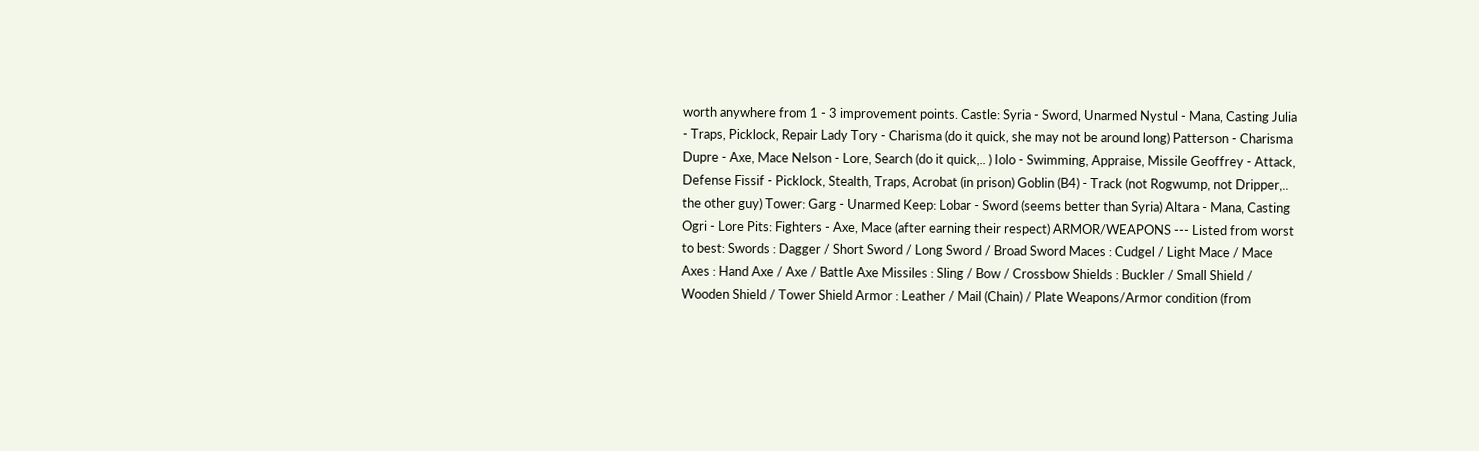worth anywhere from 1 - 3 improvement points. Castle: Syria - Sword, Unarmed Nystul - Mana, Casting Julia - Traps, Picklock, Repair Lady Tory - Charisma (do it quick, she may not be around long) Patterson - Charisma Dupre - Axe, Mace Nelson - Lore, Search (do it quick,.. ) Iolo - Swimming, Appraise, Missile Geoffrey - Attack, Defense Fissif - Picklock, Stealth, Traps, Acrobat (in prison) Goblin (B4) - Track (not Rogwump, not Dripper,.. the other guy) Tower: Garg - Unarmed Keep: Lobar - Sword (seems better than Syria) Altara - Mana, Casting Ogri - Lore Pits: Fighters - Axe, Mace (after earning their respect) ARMOR/WEAPONS --- Listed from worst to best: Swords : Dagger / Short Sword / Long Sword / Broad Sword Maces : Cudgel / Light Mace / Mace Axes : Hand Axe / Axe / Battle Axe Missiles : Sling / Bow / Crossbow Shields : Buckler / Small Shield / Wooden Shield / Tower Shield Armor : Leather / Mail (Chain) / Plate Weapons/Armor condition (from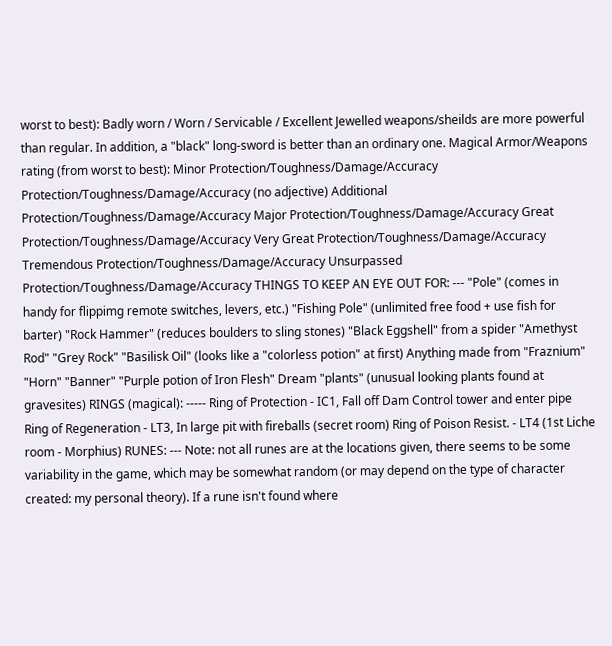worst to best): Badly worn / Worn / Servicable / Excellent Jewelled weapons/sheilds are more powerful than regular. In addition, a "black" long-sword is better than an ordinary one. Magical Armor/Weapons rating (from worst to best): Minor Protection/Toughness/Damage/Accuracy Protection/Toughness/Damage/Accuracy (no adjective) Additional Protection/Toughness/Damage/Accuracy Major Protection/Toughness/Damage/Accuracy Great Protection/Toughness/Damage/Accuracy Very Great Protection/Toughness/Damage/Accuracy Tremendous Protection/Toughness/Damage/Accuracy Unsurpassed Protection/Toughness/Damage/Accuracy THINGS TO KEEP AN EYE OUT FOR: --- "Pole" (comes in handy for flippimg remote switches, levers, etc.) "Fishing Pole" (unlimited free food + use fish for barter) "Rock Hammer" (reduces boulders to sling stones) "Black Eggshell" from a spider "Amethyst Rod" "Grey Rock" "Basilisk Oil" (looks like a "colorless potion" at first) Anything made from "Fraznium" "Horn" "Banner" "Purple potion of Iron Flesh" Dream "plants" (unusual looking plants found at gravesites) RINGS (magical): ----- Ring of Protection - IC1, Fall off Dam Control tower and enter pipe Ring of Regeneration - LT3, In large pit with fireballs (secret room) Ring of Poison Resist. - LT4 (1st Liche room - Morphius) RUNES: --- Note: not all runes are at the locations given, there seems to be some variability in the game, which may be somewhat random (or may depend on the type of character created: my personal theory). If a rune isn't found where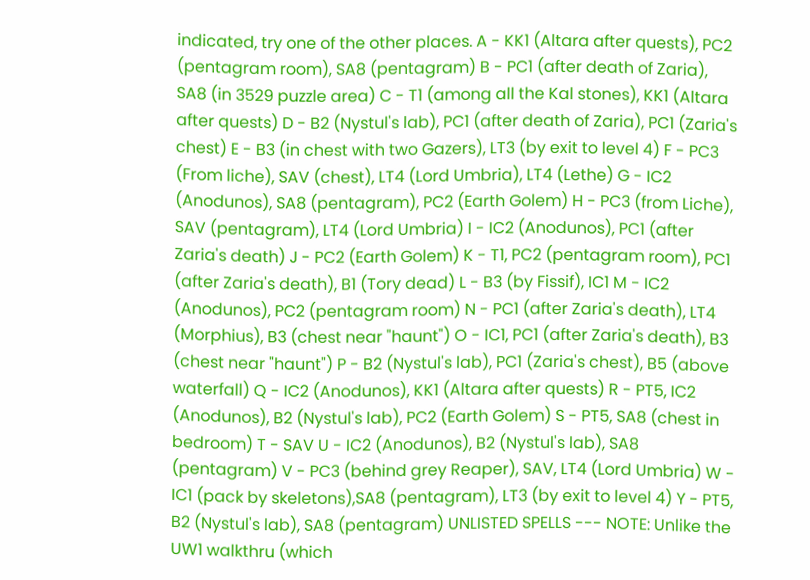indicated, try one of the other places. A - KK1 (Altara after quests), PC2 (pentagram room), SA8 (pentagram) B - PC1 (after death of Zaria), SA8 (in 3529 puzzle area) C - T1 (among all the Kal stones), KK1 (Altara after quests) D - B2 (Nystul's lab), PC1 (after death of Zaria), PC1 (Zaria's chest) E - B3 (in chest with two Gazers), LT3 (by exit to level 4) F - PC3 (From liche), SAV (chest), LT4 (Lord Umbria), LT4 (Lethe) G - IC2 (Anodunos), SA8 (pentagram), PC2 (Earth Golem) H - PC3 (from Liche), SAV (pentagram), LT4 (Lord Umbria) I - IC2 (Anodunos), PC1 (after Zaria's death) J - PC2 (Earth Golem) K - T1, PC2 (pentagram room), PC1 (after Zaria's death), B1 (Tory dead) L - B3 (by Fissif), IC1 M - IC2 (Anodunos), PC2 (pentagram room) N - PC1 (after Zaria's death), LT4 (Morphius), B3 (chest near "haunt") O - IC1, PC1 (after Zaria's death), B3 (chest near "haunt") P - B2 (Nystul's lab), PC1 (Zaria's chest), B5 (above waterfall) Q - IC2 (Anodunos), KK1 (Altara after quests) R - PT5, IC2 (Anodunos), B2 (Nystul's lab), PC2 (Earth Golem) S - PT5, SA8 (chest in bedroom) T - SAV U - IC2 (Anodunos), B2 (Nystul's lab), SA8 (pentagram) V - PC3 (behind grey Reaper), SAV, LT4 (Lord Umbria) W - IC1 (pack by skeletons),SA8 (pentagram), LT3 (by exit to level 4) Y - PT5, B2 (Nystul's lab), SA8 (pentagram) UNLISTED SPELLS --- NOTE: Unlike the UW1 walkthru (which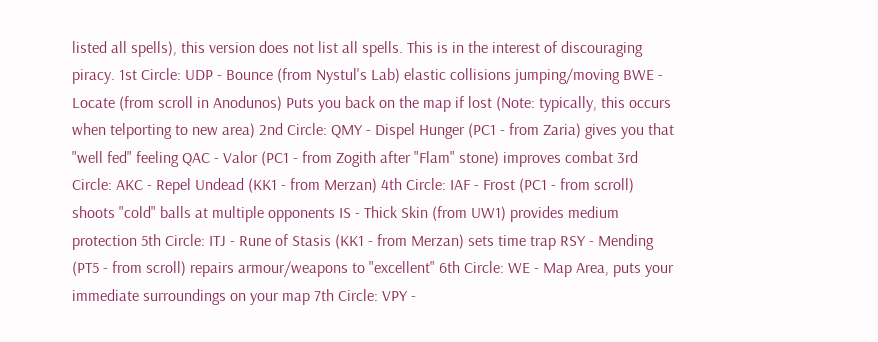listed all spells), this version does not list all spells. This is in the interest of discouraging piracy. 1st Circle: UDP - Bounce (from Nystul's Lab) elastic collisions jumping/moving BWE - Locate (from scroll in Anodunos) Puts you back on the map if lost (Note: typically, this occurs when telporting to new area) 2nd Circle: QMY - Dispel Hunger (PC1 - from Zaria) gives you that "well fed" feeling QAC - Valor (PC1 - from Zogith after "Flam" stone) improves combat 3rd Circle: AKC - Repel Undead (KK1 - from Merzan) 4th Circle: IAF - Frost (PC1 - from scroll) shoots "cold" balls at multiple opponents IS - Thick Skin (from UW1) provides medium protection 5th Circle: ITJ - Rune of Stasis (KK1 - from Merzan) sets time trap RSY - Mending (PT5 - from scroll) repairs armour/weapons to "excellent" 6th Circle: WE - Map Area, puts your immediate surroundings on your map 7th Circle: VPY -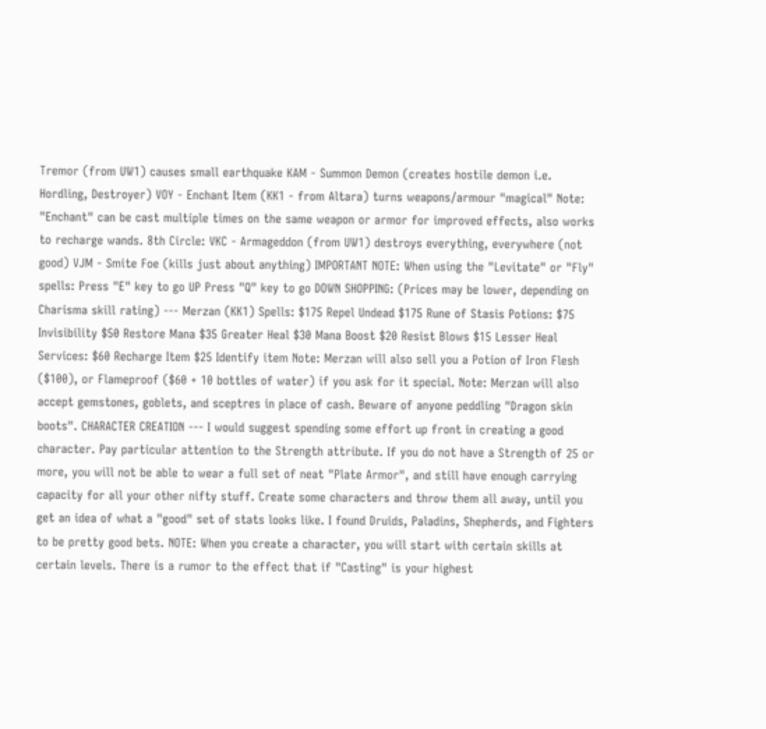Tremor (from UW1) causes small earthquake KAM - Summon Demon (creates hostile demon i.e. Hordling, Destroyer) VOY - Enchant Item (KK1 - from Altara) turns weapons/armour "magical" Note: "Enchant" can be cast multiple times on the same weapon or armor for improved effects, also works to recharge wands. 8th Circle: VKC - Armageddon (from UW1) destroys everything, everywhere (not good) VJM - Smite Foe (kills just about anything) IMPORTANT NOTE: When using the "Levitate" or "Fly" spells: Press "E" key to go UP Press "Q" key to go DOWN SHOPPING: (Prices may be lower, depending on Charisma skill rating) --- Merzan (KK1) Spells: $175 Repel Undead $175 Rune of Stasis Potions: $75 Invisibility $50 Restore Mana $35 Greater Heal $30 Mana Boost $20 Resist Blows $15 Lesser Heal Services: $60 Recharge Item $25 Identify item Note: Merzan will also sell you a Potion of Iron Flesh ($100), or Flameproof ($60 + 10 bottles of water) if you ask for it special. Note: Merzan will also accept gemstones, goblets, and sceptres in place of cash. Beware of anyone peddling "Dragon skin boots". CHARACTER CREATION --- I would suggest spending some effort up front in creating a good character. Pay particular attention to the Strength attribute. If you do not have a Strength of 25 or more, you will not be able to wear a full set of neat "Plate Armor", and still have enough carrying capacity for all your other nifty stuff. Create some characters and throw them all away, until you get an idea of what a "good" set of stats looks like. I found Druids, Paladins, Shepherds, and Fighters to be pretty good bets. NOTE: When you create a character, you will start with certain skills at certain levels. There is a rumor to the effect that if "Casting" is your highest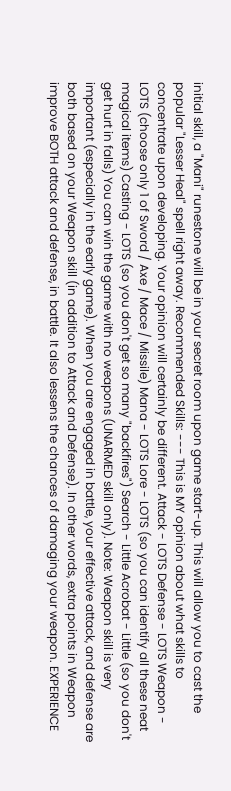initial skill, a "Mani" runestone will be in your secret room upon game start-up. This will allow you to cast the popular "Lesser Heal" spell right away. Recommended Skills: --- This is MY opinion about what skills to concentrate upon developing. Your opinion will certainly be different. Attack - LOTS Defense - LOTS Weapon - LOTS (choose only 1 of Sword / Axe / Mace / Missile) Mana - LOTS Lore - LOTS (so you can identify all these neat magical items) Casting - LOTS (so you don't get so many "backfires") Search - Little Acrobat - Little (so you don't get hurt in falls) You can win the game with no weapons (UNARMED skill only). Note: Weapon skill is very important (especially in the early game). When you are engaged in battle, your effective attack, and defense are both based on your Weapon skill (in addition to Attack and Defense). In other words, extra points in Weapon improve BOTH attack and defense, in battle. It also lessens the chances of damaging your weapon. EXPERIENCE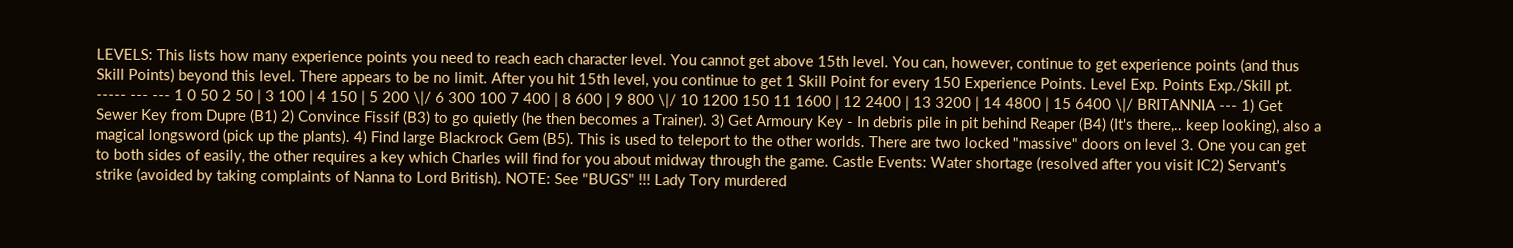LEVELS: This lists how many experience points you need to reach each character level. You cannot get above 15th level. You can, however, continue to get experience points (and thus Skill Points) beyond this level. There appears to be no limit. After you hit 15th level, you continue to get 1 Skill Point for every 150 Experience Points. Level Exp. Points Exp./Skill pt. ----- --- --- 1 0 50 2 50 | 3 100 | 4 150 | 5 200 \|/ 6 300 100 7 400 | 8 600 | 9 800 \|/ 10 1200 150 11 1600 | 12 2400 | 13 3200 | 14 4800 | 15 6400 \|/ BRITANNIA --- 1) Get Sewer Key from Dupre (B1) 2) Convince Fissif (B3) to go quietly (he then becomes a Trainer). 3) Get Armoury Key - In debris pile in pit behind Reaper (B4) (It's there,.. keep looking), also a magical longsword (pick up the plants). 4) Find large Blackrock Gem (B5). This is used to teleport to the other worlds. There are two locked "massive" doors on level 3. One you can get to both sides of easily, the other requires a key which Charles will find for you about midway through the game. Castle Events: Water shortage (resolved after you visit IC2) Servant's strike (avoided by taking complaints of Nanna to Lord British). NOTE: See "BUGS" !!! Lady Tory murdered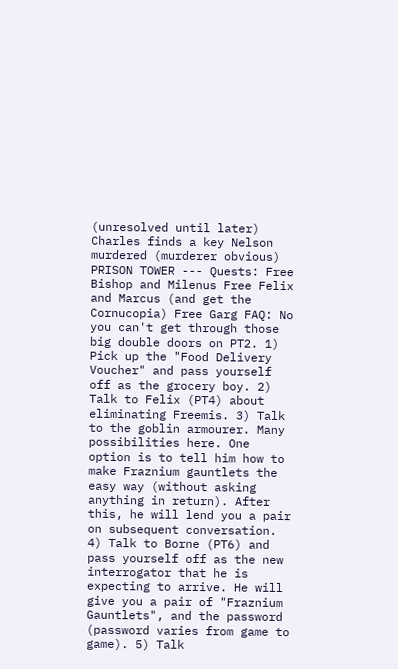(unresolved until later) Charles finds a key Nelson murdered (murderer obvious) PRISON TOWER --- Quests: Free Bishop and Milenus Free Felix and Marcus (and get the Cornucopia) Free Garg FAQ: No you can't get through those big double doors on PT2. 1) Pick up the "Food Delivery Voucher" and pass yourself off as the grocery boy. 2) Talk to Felix (PT4) about eliminating Freemis. 3) Talk to the goblin armourer. Many possibilities here. One option is to tell him how to make Fraznium gauntlets the easy way (without asking anything in return). After this, he will lend you a pair on subsequent conversation. 4) Talk to Borne (PT6) and pass yourself off as the new interrogator that he is expecting to arrive. He will give you a pair of "Fraznium Gauntlets", and the password (password varies from game to game). 5) Talk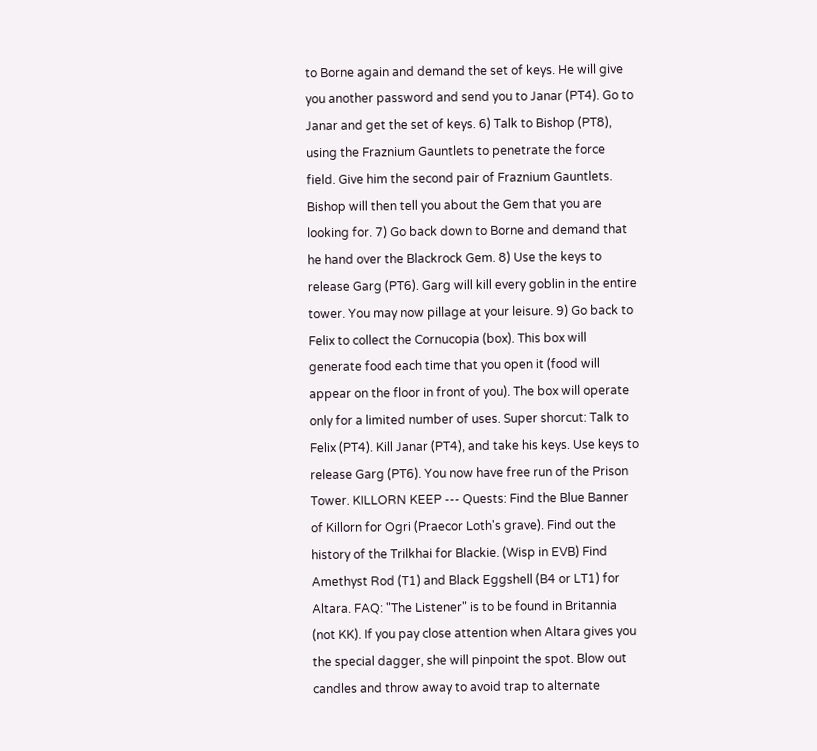to Borne again and demand the set of keys. He will give you another password and send you to Janar (PT4). Go to Janar and get the set of keys. 6) Talk to Bishop (PT8), using the Fraznium Gauntlets to penetrate the force field. Give him the second pair of Fraznium Gauntlets. Bishop will then tell you about the Gem that you are looking for. 7) Go back down to Borne and demand that he hand over the Blackrock Gem. 8) Use the keys to release Garg (PT6). Garg will kill every goblin in the entire tower. You may now pillage at your leisure. 9) Go back to Felix to collect the Cornucopia (box). This box will generate food each time that you open it (food will appear on the floor in front of you). The box will operate only for a limited number of uses. Super shorcut: Talk to Felix (PT4). Kill Janar (PT4), and take his keys. Use keys to release Garg (PT6). You now have free run of the Prison Tower. KILLORN KEEP --- Quests: Find the Blue Banner of Killorn for Ogri (Praecor Loth's grave). Find out the history of the Trilkhai for Blackie. (Wisp in EVB) Find Amethyst Rod (T1) and Black Eggshell (B4 or LT1) for Altara. FAQ: "The Listener" is to be found in Britannia (not KK). If you pay close attention when Altara gives you the special dagger, she will pinpoint the spot. Blow out candles and throw away to avoid trap to alternate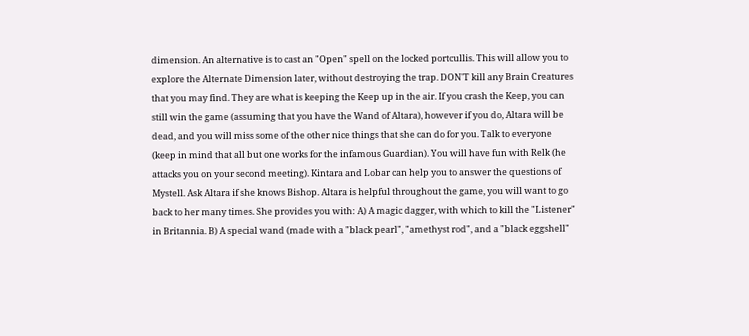dimension. An alternative is to cast an "Open" spell on the locked portcullis. This will allow you to explore the Alternate Dimension later, without destroying the trap. DON'T kill any Brain Creatures that you may find. They are what is keeping the Keep up in the air. If you crash the Keep, you can still win the game (assuming that you have the Wand of Altara), however if you do, Altara will be dead, and you will miss some of the other nice things that she can do for you. Talk to everyone (keep in mind that all but one works for the infamous Guardian). You will have fun with Relk (he attacks you on your second meeting). Kintara and Lobar can help you to answer the questions of Mystell. Ask Altara if she knows Bishop. Altara is helpful throughout the game, you will want to go back to her many times. She provides you with: A) A magic dagger, with which to kill the "Listener" in Britannia. B) A special wand (made with a "black pearl", "amethyst rod", and a "black eggshell"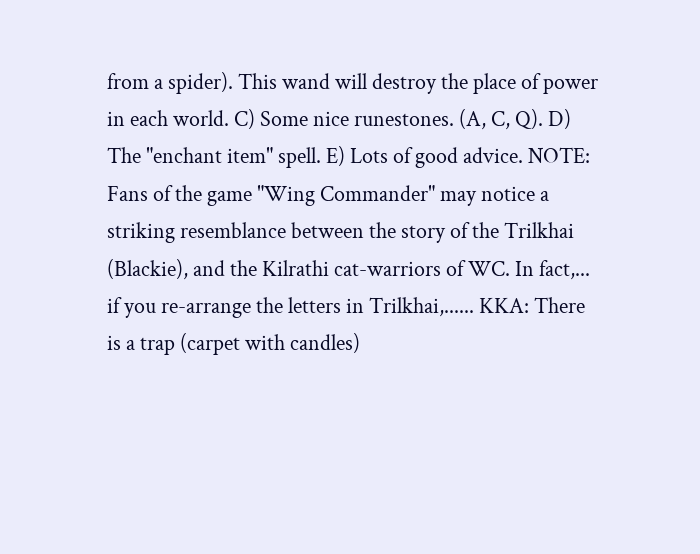from a spider). This wand will destroy the place of power in each world. C) Some nice runestones. (A, C, Q). D) The "enchant item" spell. E) Lots of good advice. NOTE: Fans of the game "Wing Commander" may notice a striking resemblance between the story of the Trilkhai (Blackie), and the Kilrathi cat-warriors of WC. In fact,... if you re-arrange the letters in Trilkhai,...... KKA: There is a trap (carpet with candles)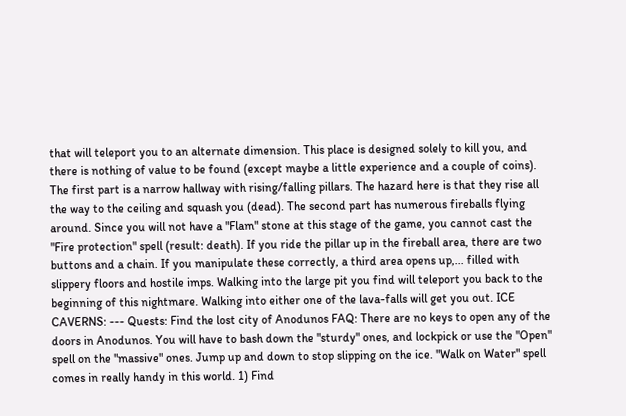that will teleport you to an alternate dimension. This place is designed solely to kill you, and there is nothing of value to be found (except maybe a little experience and a couple of coins). The first part is a narrow hallway with rising/falling pillars. The hazard here is that they rise all the way to the ceiling and squash you (dead). The second part has numerous fireballs flying around. Since you will not have a "Flam" stone at this stage of the game, you cannot cast the "Fire protection" spell (result: death). If you ride the pillar up in the fireball area, there are two buttons and a chain. If you manipulate these correctly, a third area opens up,... filled with slippery floors and hostile imps. Walking into the large pit you find will teleport you back to the beginning of this nightmare. Walking into either one of the lava-falls will get you out. ICE CAVERNS: --- Quests: Find the lost city of Anodunos FAQ: There are no keys to open any of the doors in Anodunos. You will have to bash down the "sturdy" ones, and lockpick or use the "Open" spell on the "massive" ones. Jump up and down to stop slipping on the ice. "Walk on Water" spell comes in really handy in this world. 1) Find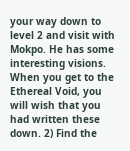your way down to level 2 and visit with Mokpo. He has some interesting visions. When you get to the Ethereal Void, you will wish that you had written these down. 2) Find the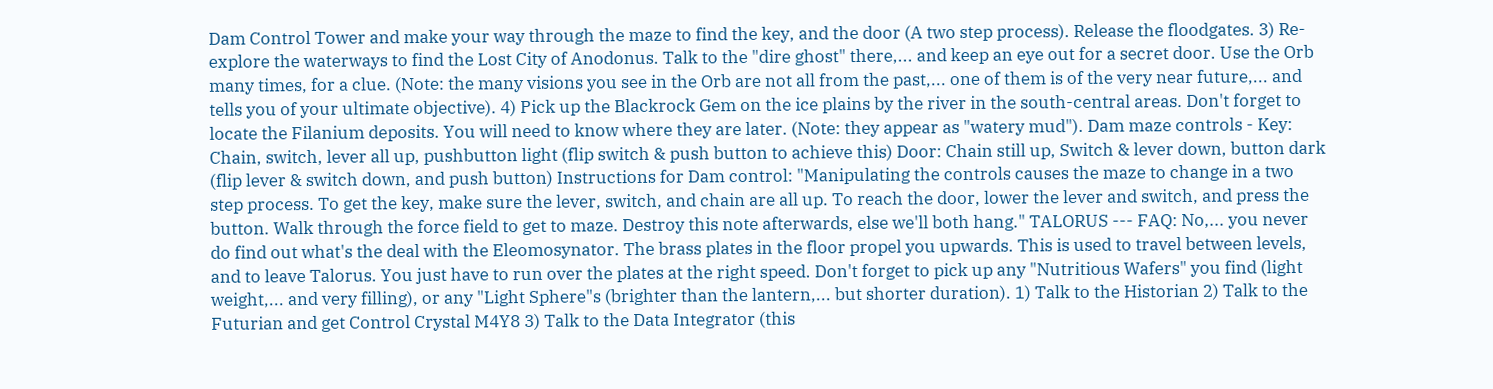Dam Control Tower and make your way through the maze to find the key, and the door (A two step process). Release the floodgates. 3) Re-explore the waterways to find the Lost City of Anodonus. Talk to the "dire ghost" there,... and keep an eye out for a secret door. Use the Orb many times, for a clue. (Note: the many visions you see in the Orb are not all from the past,... one of them is of the very near future,... and tells you of your ultimate objective). 4) Pick up the Blackrock Gem on the ice plains by the river in the south-central areas. Don't forget to locate the Filanium deposits. You will need to know where they are later. (Note: they appear as "watery mud"). Dam maze controls - Key: Chain, switch, lever all up, pushbutton light (flip switch & push button to achieve this) Door: Chain still up, Switch & lever down, button dark (flip lever & switch down, and push button) Instructions for Dam control: "Manipulating the controls causes the maze to change in a two step process. To get the key, make sure the lever, switch, and chain are all up. To reach the door, lower the lever and switch, and press the button. Walk through the force field to get to maze. Destroy this note afterwards, else we'll both hang." TALORUS --- FAQ: No,... you never do find out what's the deal with the Eleomosynator. The brass plates in the floor propel you upwards. This is used to travel between levels, and to leave Talorus. You just have to run over the plates at the right speed. Don't forget to pick up any "Nutritious Wafers" you find (light weight,... and very filling), or any "Light Sphere"s (brighter than the lantern,... but shorter duration). 1) Talk to the Historian 2) Talk to the Futurian and get Control Crystal M4Y8 3) Talk to the Data Integrator (this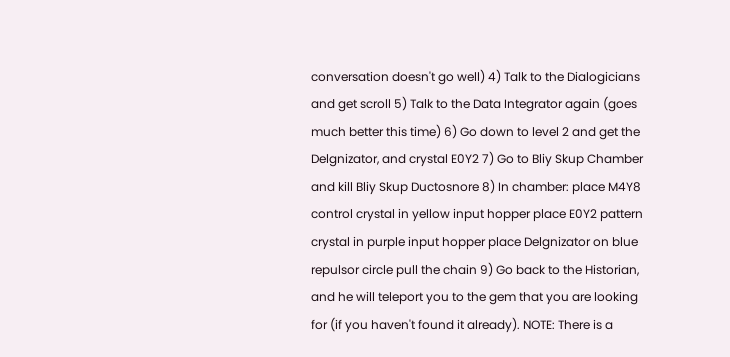conversation doesn't go well) 4) Talk to the Dialogicians and get scroll 5) Talk to the Data Integrator again (goes much better this time) 6) Go down to level 2 and get the Delgnizator, and crystal E0Y2 7) Go to Bliy Skup Chamber and kill Bliy Skup Ductosnore 8) In chamber: place M4Y8 control crystal in yellow input hopper place E0Y2 pattern crystal in purple input hopper place Delgnizator on blue repulsor circle pull the chain 9) Go back to the Historian, and he will teleport you to the gem that you are looking for (if you haven't found it already). NOTE: There is a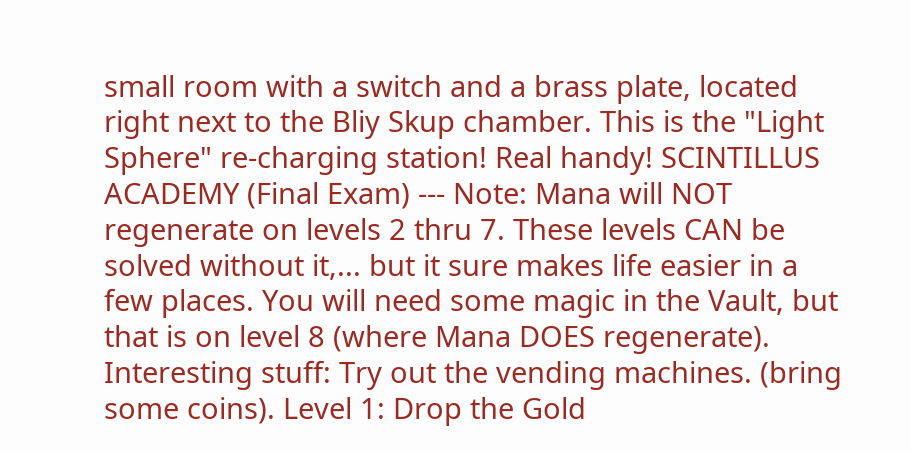small room with a switch and a brass plate, located right next to the Bliy Skup chamber. This is the "Light Sphere" re-charging station! Real handy! SCINTILLUS ACADEMY (Final Exam) --- Note: Mana will NOT regenerate on levels 2 thru 7. These levels CAN be solved without it,... but it sure makes life easier in a few places. You will need some magic in the Vault, but that is on level 8 (where Mana DOES regenerate). Interesting stuff: Try out the vending machines. (bring some coins). Level 1: Drop the Gold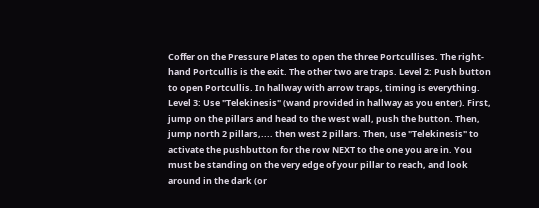Coffer on the Pressure Plates to open the three Portcullises. The right-hand Portcullis is the exit. The other two are traps. Level 2: Push button to open Portcullis. In hallway with arrow traps, timing is everything. Level 3: Use "Telekinesis" (wand provided in hallway as you enter). First, jump on the pillars and head to the west wall, push the button. Then, jump north 2 pillars,.... then west 2 pillars. Then, use "Telekinesis" to activate the pushbutton for the row NEXT to the one you are in. You must be standing on the very edge of your pillar to reach, and look around in the dark (or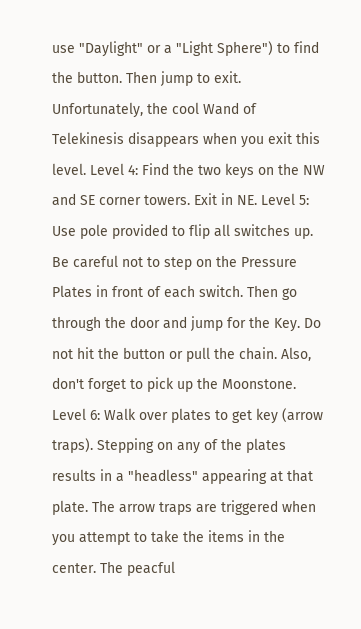use "Daylight" or a "Light Sphere") to find the button. Then jump to exit. Unfortunately, the cool Wand of Telekinesis disappears when you exit this level. Level 4: Find the two keys on the NW and SE corner towers. Exit in NE. Level 5: Use pole provided to flip all switches up. Be careful not to step on the Pressure Plates in front of each switch. Then go through the door and jump for the Key. Do not hit the button or pull the chain. Also, don't forget to pick up the Moonstone. Level 6: Walk over plates to get key (arrow traps). Stepping on any of the plates results in a "headless" appearing at that plate. The arrow traps are triggered when you attempt to take the items in the center. The peacful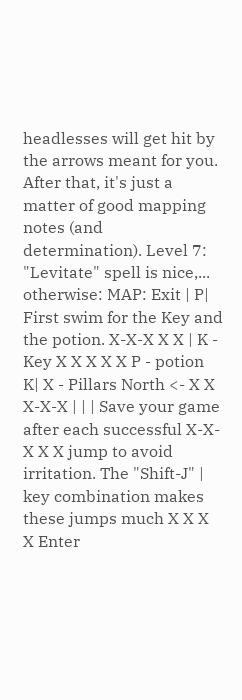headlesses will get hit by the arrows meant for you. After that, it's just a matter of good mapping notes (and determination). Level 7: "Levitate" spell is nice,... otherwise: MAP: Exit | P| First swim for the Key and the potion. X-X-X X X | K - Key X X X X X P - potion K| X - Pillars North <- X X X-X-X | | | Save your game after each successful X-X-X X X jump to avoid irritation. The "Shift-J" | key combination makes these jumps much X X X X Enter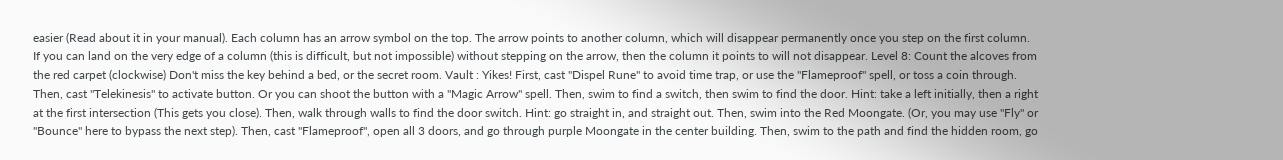easier (Read about it in your manual). Each column has an arrow symbol on the top. The arrow points to another column, which will disappear permanently once you step on the first column. If you can land on the very edge of a column (this is difficult, but not impossible) without stepping on the arrow, then the column it points to will not disappear. Level 8: Count the alcoves from the red carpet (clockwise) Don't miss the key behind a bed, or the secret room. Vault : Yikes! First, cast "Dispel Rune" to avoid time trap, or use the "Flameproof" spell, or toss a coin through. Then, cast "Telekinesis" to activate button. Or you can shoot the button with a "Magic Arrow" spell. Then, swim to find a switch, then swim to find the door. Hint: take a left initially, then a right at the first intersection (This gets you close). Then, walk through walls to find the door switch. Hint: go straight in, and straight out. Then, swim into the Red Moongate. (Or, you may use "Fly" or "Bounce" here to bypass the next step). Then, cast "Flameproof", open all 3 doors, and go through purple Moongate in the center building. Then, swim to the path and find the hidden room, go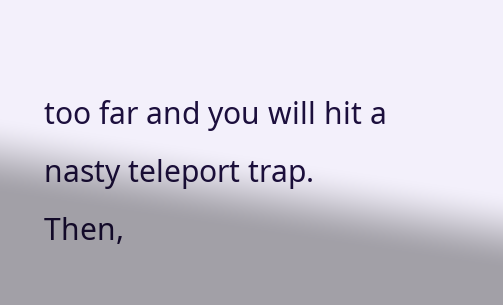too far and you will hit a nasty teleport trap. Then,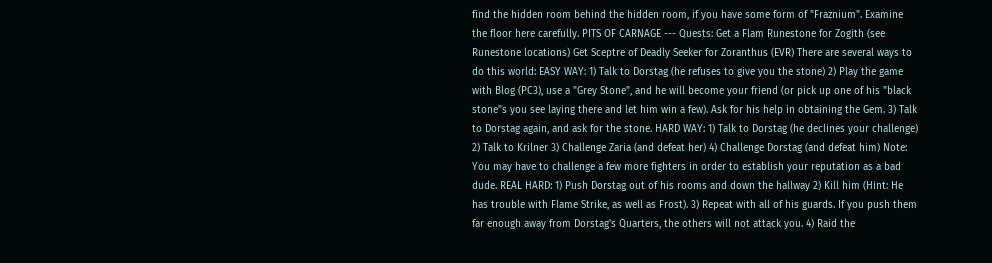find the hidden room behind the hidden room, if you have some form of "Fraznium". Examine the floor here carefully. PITS OF CARNAGE --- Quests: Get a Flam Runestone for Zogith (see Runestone locations) Get Sceptre of Deadly Seeker for Zoranthus (EVR) There are several ways to do this world: EASY WAY: 1) Talk to Dorstag (he refuses to give you the stone) 2) Play the game with Blog (PC3), use a "Grey Stone", and he will become your friend (or pick up one of his "black stone"s you see laying there and let him win a few). Ask for his help in obtaining the Gem. 3) Talk to Dorstag again, and ask for the stone. HARD WAY: 1) Talk to Dorstag (he declines your challenge) 2) Talk to Krilner 3) Challenge Zaria (and defeat her) 4) Challenge Dorstag (and defeat him) Note: You may have to challenge a few more fighters in order to establish your reputation as a bad dude. REAL HARD: 1) Push Dorstag out of his rooms and down the hallway 2) Kill him (Hint: He has trouble with Flame Strike, as well as Frost). 3) Repeat with all of his guards. If you push them far enough away from Dorstag's Quarters, the others will not attack you. 4) Raid the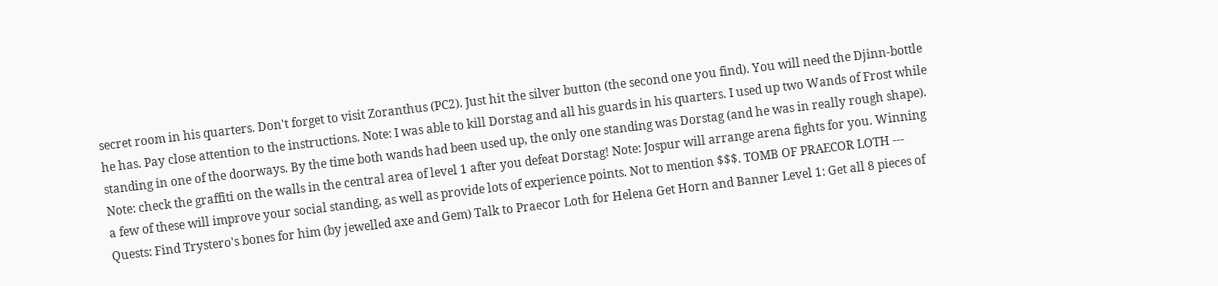secret room in his quarters. Don't forget to visit Zoranthus (PC2). Just hit the silver button (the second one you find). You will need the Djinn-bottle he has. Pay close attention to the instructions. Note: I was able to kill Dorstag and all his guards in his quarters. I used up two Wands of Frost while standing in one of the doorways. By the time both wands had been used up, the only one standing was Dorstag (and he was in really rough shape). Note: check the graffiti on the walls in the central area of level 1 after you defeat Dorstag! Note: Jospur will arrange arena fights for you. Winning a few of these will improve your social standing, as well as provide lots of experience points. Not to mention $$$. TOMB OF PRAECOR LOTH --- Quests: Find Trystero's bones for him (by jewelled axe and Gem) Talk to Praecor Loth for Helena Get Horn and Banner Level 1: Get all 8 pieces of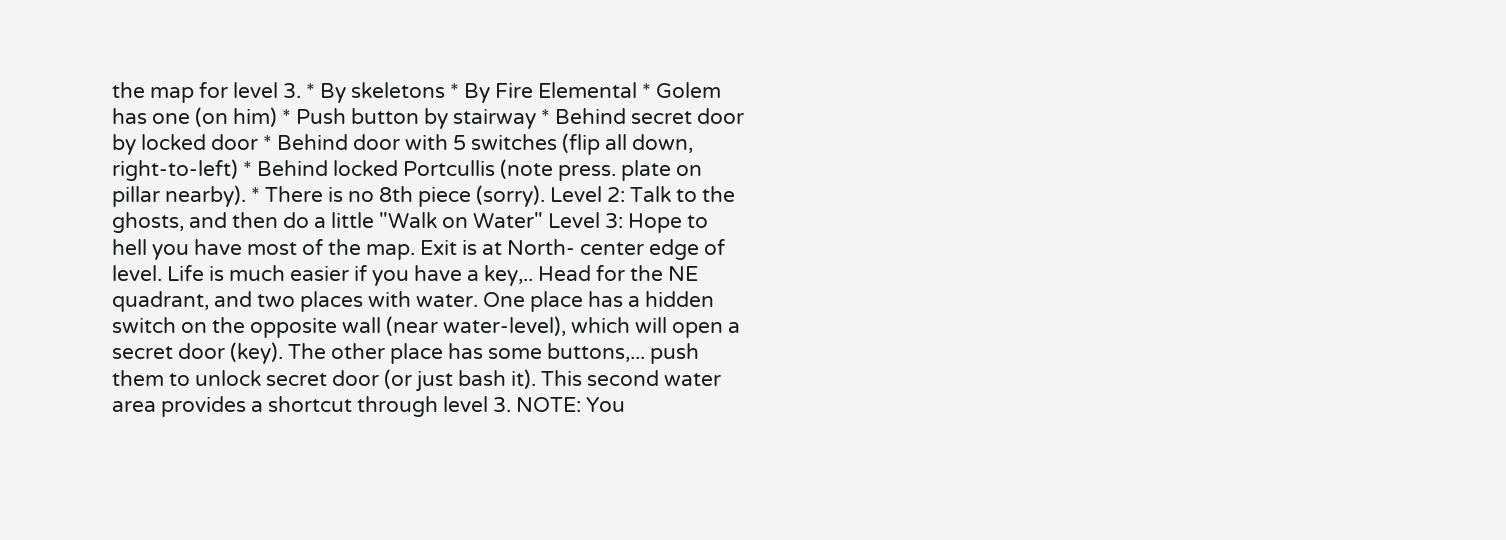the map for level 3. * By skeletons * By Fire Elemental * Golem has one (on him) * Push button by stairway * Behind secret door by locked door * Behind door with 5 switches (flip all down, right-to-left) * Behind locked Portcullis (note press. plate on pillar nearby). * There is no 8th piece (sorry). Level 2: Talk to the ghosts, and then do a little "Walk on Water" Level 3: Hope to hell you have most of the map. Exit is at North- center edge of level. Life is much easier if you have a key,.. Head for the NE quadrant, and two places with water. One place has a hidden switch on the opposite wall (near water-level), which will open a secret door (key). The other place has some buttons,... push them to unlock secret door (or just bash it). This second water area provides a shortcut through level 3. NOTE: You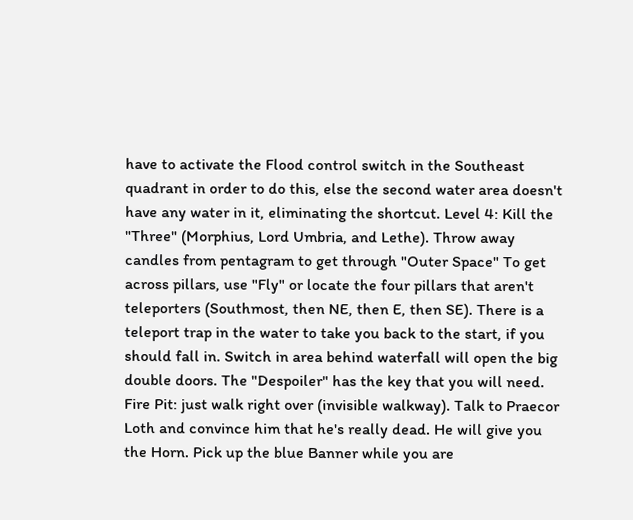have to activate the Flood control switch in the Southeast quadrant in order to do this, else the second water area doesn't have any water in it, eliminating the shortcut. Level 4: Kill the "Three" (Morphius, Lord Umbria, and Lethe). Throw away candles from pentagram to get through "Outer Space" To get across pillars, use "Fly" or locate the four pillars that aren't teleporters (Southmost, then NE, then E, then SE). There is a teleport trap in the water to take you back to the start, if you should fall in. Switch in area behind waterfall will open the big double doors. The "Despoiler" has the key that you will need. Fire Pit: just walk right over (invisible walkway). Talk to Praecor Loth and convince him that he's really dead. He will give you the Horn. Pick up the blue Banner while you are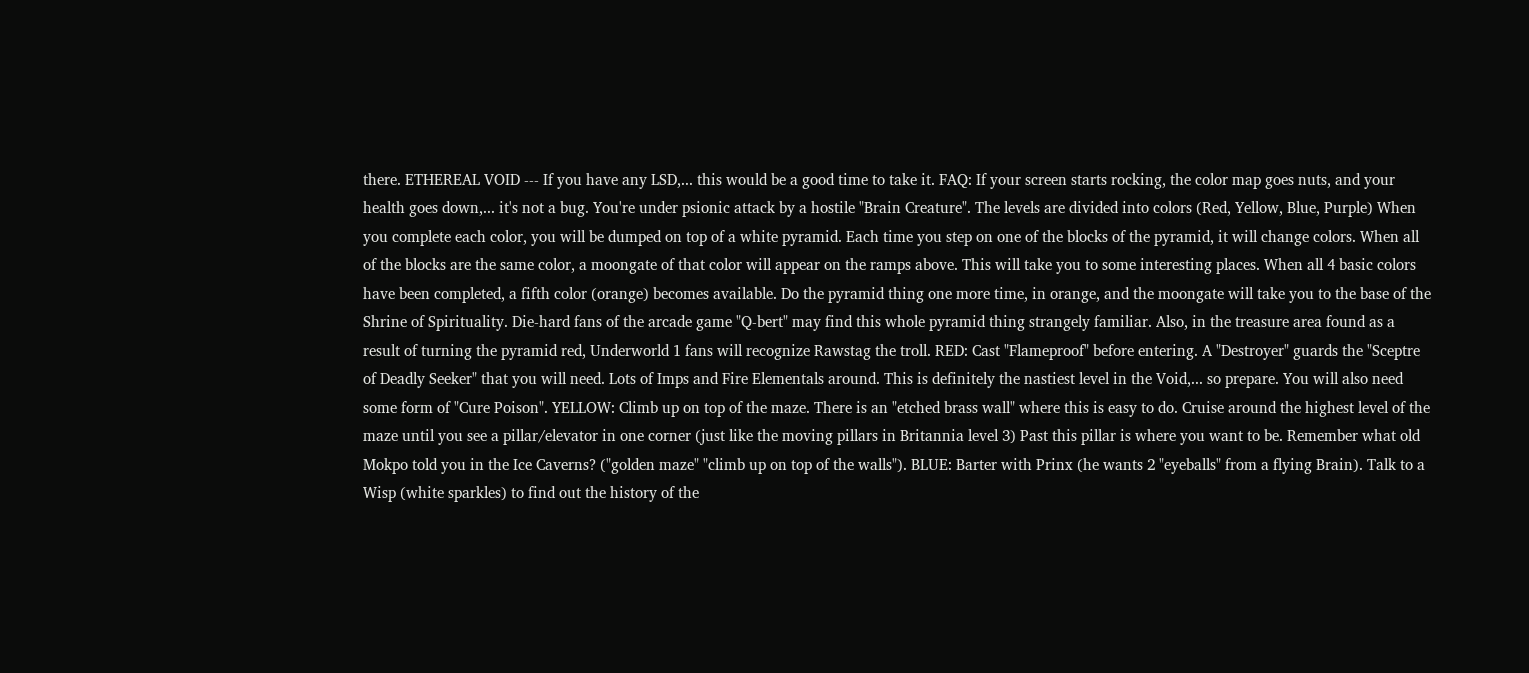there. ETHEREAL VOID --- If you have any LSD,... this would be a good time to take it. FAQ: If your screen starts rocking, the color map goes nuts, and your health goes down,... it's not a bug. You're under psionic attack by a hostile "Brain Creature". The levels are divided into colors (Red, Yellow, Blue, Purple) When you complete each color, you will be dumped on top of a white pyramid. Each time you step on one of the blocks of the pyramid, it will change colors. When all of the blocks are the same color, a moongate of that color will appear on the ramps above. This will take you to some interesting places. When all 4 basic colors have been completed, a fifth color (orange) becomes available. Do the pyramid thing one more time, in orange, and the moongate will take you to the base of the Shrine of Spirituality. Die-hard fans of the arcade game "Q-bert" may find this whole pyramid thing strangely familiar. Also, in the treasure area found as a result of turning the pyramid red, Underworld 1 fans will recognize Rawstag the troll. RED: Cast "Flameproof" before entering. A "Destroyer" guards the "Sceptre of Deadly Seeker" that you will need. Lots of Imps and Fire Elementals around. This is definitely the nastiest level in the Void,... so prepare. You will also need some form of "Cure Poison". YELLOW: Climb up on top of the maze. There is an "etched brass wall" where this is easy to do. Cruise around the highest level of the maze until you see a pillar/elevator in one corner (just like the moving pillars in Britannia level 3) Past this pillar is where you want to be. Remember what old Mokpo told you in the Ice Caverns? ("golden maze" "climb up on top of the walls"). BLUE: Barter with Prinx (he wants 2 "eyeballs" from a flying Brain). Talk to a Wisp (white sparkles) to find out the history of the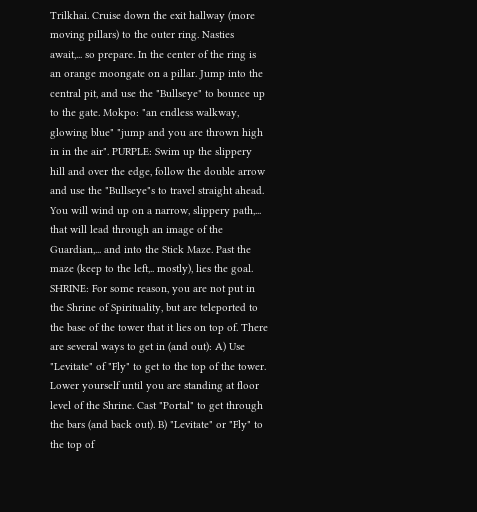Trilkhai. Cruise down the exit hallway (more moving pillars) to the outer ring. Nasties await,... so prepare. In the center of the ring is an orange moongate on a pillar. Jump into the central pit, and use the "Bullseye" to bounce up to the gate. Mokpo: "an endless walkway, glowing blue" "jump and you are thrown high in in the air". PURPLE: Swim up the slippery hill and over the edge, follow the double arrow and use the "Bullseye"s to travel straight ahead. You will wind up on a narrow, slippery path,... that will lead through an image of the Guardian,... and into the Stick Maze. Past the maze (keep to the left,.. mostly), lies the goal. SHRINE: For some reason, you are not put in the Shrine of Spirituality, but are teleported to the base of the tower that it lies on top of. There are several ways to get in (and out): A) Use "Levitate" of "Fly" to get to the top of the tower. Lower yourself until you are standing at floor level of the Shrine. Cast "Portal" to get through the bars (and back out). B) "Levitate" or "Fly" to the top of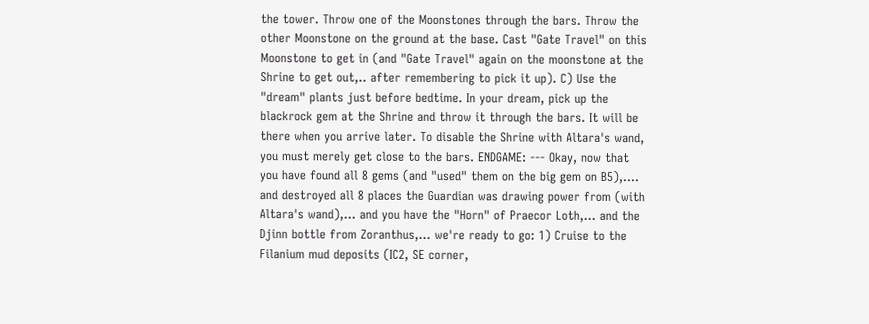the tower. Throw one of the Moonstones through the bars. Throw the other Moonstone on the ground at the base. Cast "Gate Travel" on this Moonstone to get in (and "Gate Travel" again on the moonstone at the Shrine to get out,.. after remembering to pick it up). C) Use the "dream" plants just before bedtime. In your dream, pick up the blackrock gem at the Shrine and throw it through the bars. It will be there when you arrive later. To disable the Shrine with Altara's wand, you must merely get close to the bars. ENDGAME: --- Okay, now that you have found all 8 gems (and "used" them on the big gem on B5),.... and destroyed all 8 places the Guardian was drawing power from (with Altara's wand),... and you have the "Horn" of Praecor Loth,... and the Djinn bottle from Zoranthus,... we're ready to go: 1) Cruise to the Filanium mud deposits (IC2, SE corner,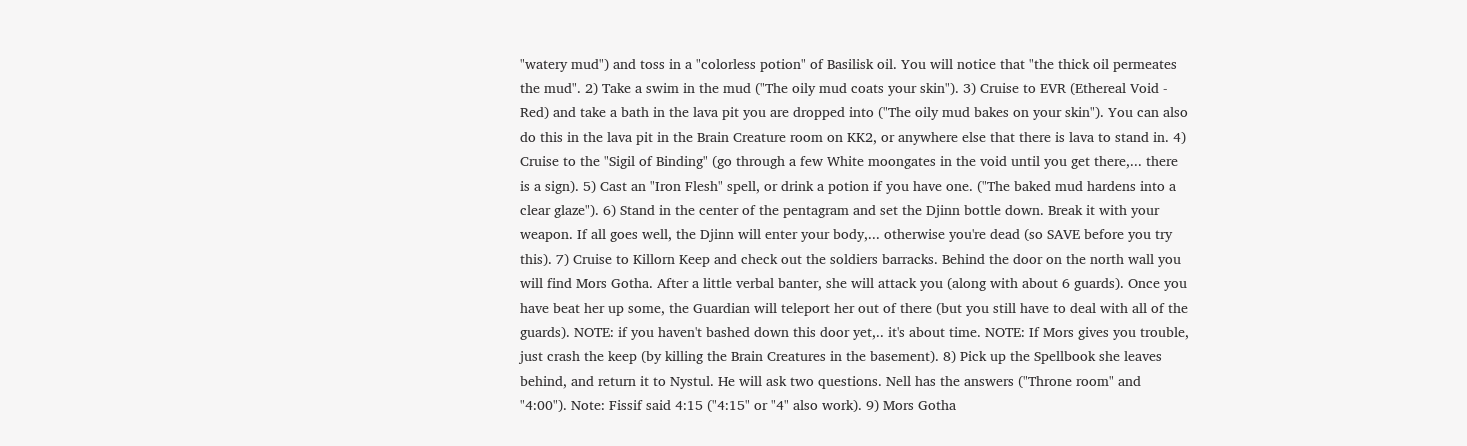"watery mud") and toss in a "colorless potion" of Basilisk oil. You will notice that "the thick oil permeates the mud". 2) Take a swim in the mud ("The oily mud coats your skin"). 3) Cruise to EVR (Ethereal Void - Red) and take a bath in the lava pit you are dropped into ("The oily mud bakes on your skin"). You can also do this in the lava pit in the Brain Creature room on KK2, or anywhere else that there is lava to stand in. 4) Cruise to the "Sigil of Binding" (go through a few White moongates in the void until you get there,... there is a sign). 5) Cast an "Iron Flesh" spell, or drink a potion if you have one. ("The baked mud hardens into a clear glaze"). 6) Stand in the center of the pentagram and set the Djinn bottle down. Break it with your weapon. If all goes well, the Djinn will enter your body,... otherwise you're dead (so SAVE before you try this). 7) Cruise to Killorn Keep and check out the soldiers barracks. Behind the door on the north wall you will find Mors Gotha. After a little verbal banter, she will attack you (along with about 6 guards). Once you have beat her up some, the Guardian will teleport her out of there (but you still have to deal with all of the guards). NOTE: if you haven't bashed down this door yet,.. it's about time. NOTE: If Mors gives you trouble, just crash the keep (by killing the Brain Creatures in the basement). 8) Pick up the Spellbook she leaves behind, and return it to Nystul. He will ask two questions. Nell has the answers ("Throne room" and "4:00"). Note: Fissif said 4:15 ("4:15" or "4" also work). 9) Mors Gotha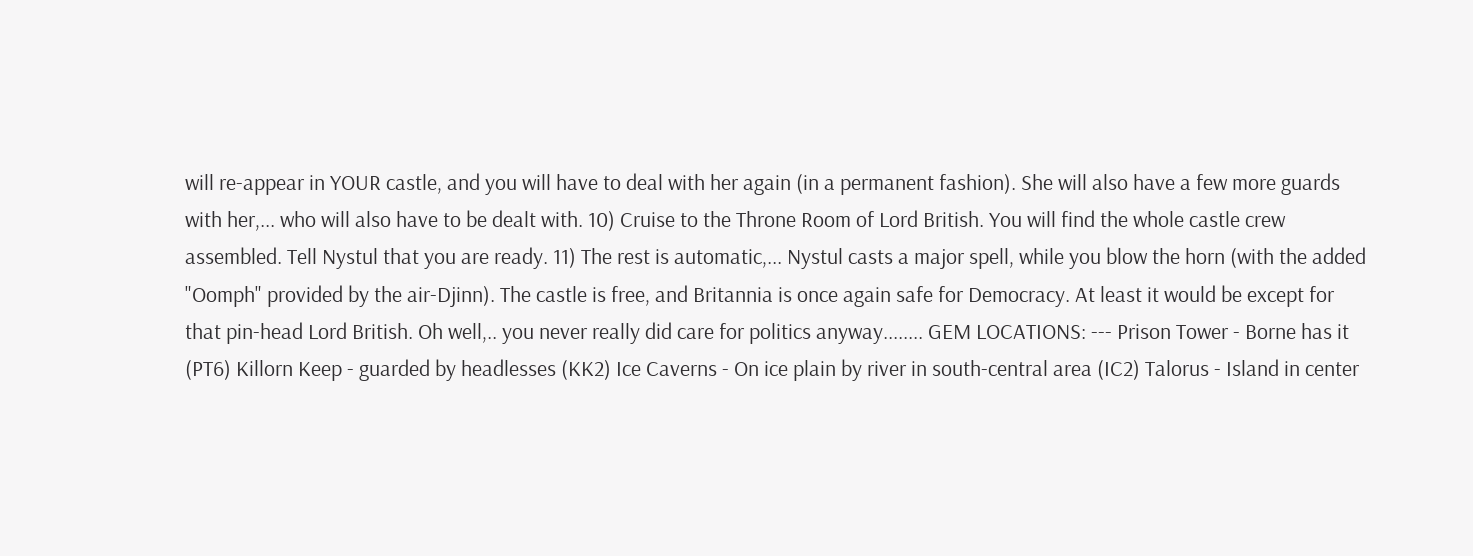will re-appear in YOUR castle, and you will have to deal with her again (in a permanent fashion). She will also have a few more guards with her,... who will also have to be dealt with. 10) Cruise to the Throne Room of Lord British. You will find the whole castle crew assembled. Tell Nystul that you are ready. 11) The rest is automatic,... Nystul casts a major spell, while you blow the horn (with the added "Oomph" provided by the air-Djinn). The castle is free, and Britannia is once again safe for Democracy. At least it would be except for that pin-head Lord British. Oh well,.. you never really did care for politics anyway........ GEM LOCATIONS: --- Prison Tower - Borne has it (PT6) Killorn Keep - guarded by headlesses (KK2) Ice Caverns - On ice plain by river in south-central area (IC2) Talorus - Island in center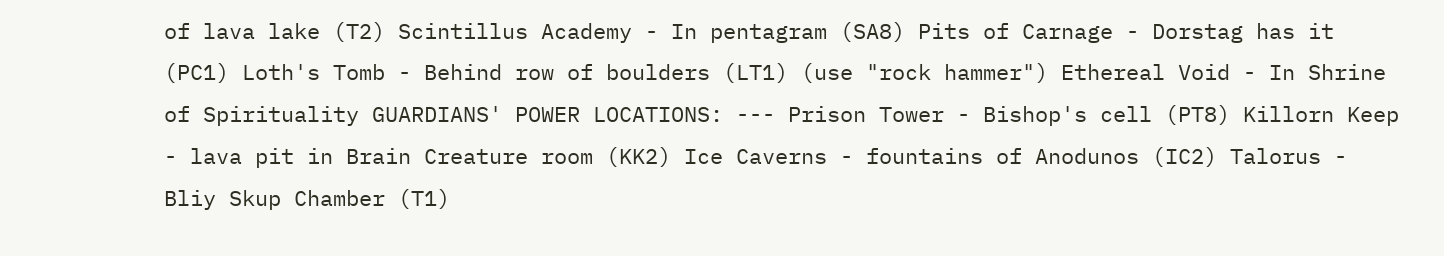of lava lake (T2) Scintillus Academy - In pentagram (SA8) Pits of Carnage - Dorstag has it (PC1) Loth's Tomb - Behind row of boulders (LT1) (use "rock hammer") Ethereal Void - In Shrine of Spirituality GUARDIANS' POWER LOCATIONS: --- Prison Tower - Bishop's cell (PT8) Killorn Keep - lava pit in Brain Creature room (KK2) Ice Caverns - fountains of Anodunos (IC2) Talorus - Bliy Skup Chamber (T1)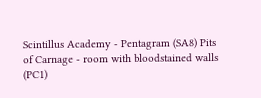Scintillus Academy - Pentagram (SA8) Pits of Carnage - room with bloodstained walls (PC1)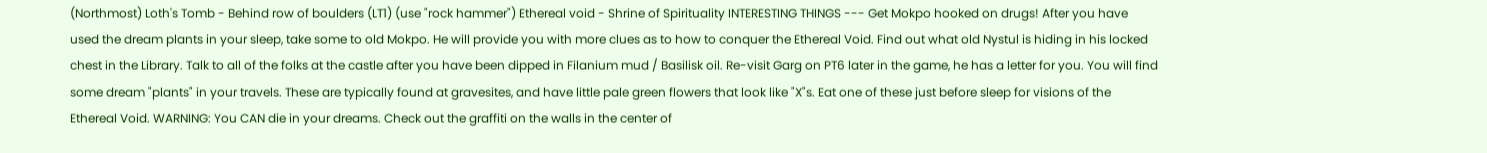(Northmost) Loth's Tomb - Behind row of boulders (LT1) (use "rock hammer") Ethereal void - Shrine of Spirituality INTERESTING THINGS --- Get Mokpo hooked on drugs! After you have used the dream plants in your sleep, take some to old Mokpo. He will provide you with more clues as to how to conquer the Ethereal Void. Find out what old Nystul is hiding in his locked chest in the Library. Talk to all of the folks at the castle after you have been dipped in Filanium mud / Basilisk oil. Re-visit Garg on PT6 later in the game, he has a letter for you. You will find some dream "plants" in your travels. These are typically found at gravesites, and have little pale green flowers that look like "X"s. Eat one of these just before sleep for visions of the Ethereal Void. WARNING: You CAN die in your dreams. Check out the graffiti on the walls in the center of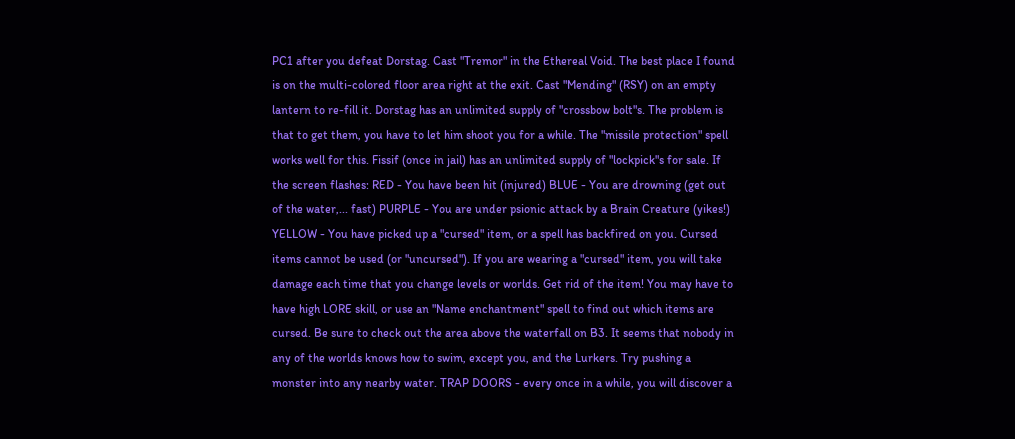PC1 after you defeat Dorstag. Cast "Tremor" in the Ethereal Void. The best place I found is on the multi-colored floor area right at the exit. Cast "Mending" (RSY) on an empty lantern to re-fill it. Dorstag has an unlimited supply of "crossbow bolt"s. The problem is that to get them, you have to let him shoot you for a while. The "missile protection" spell works well for this. Fissif (once in jail) has an unlimited supply of "lockpick"s for sale. If the screen flashes: RED - You have been hit (injured) BLUE - You are drowning (get out of the water,... fast) PURPLE - You are under psionic attack by a Brain Creature (yikes!) YELLOW - You have picked up a "cursed" item, or a spell has backfired on you. Cursed items cannot be used (or "uncursed"). If you are wearing a "cursed" item, you will take damage each time that you change levels or worlds. Get rid of the item! You may have to have high LORE skill, or use an "Name enchantment" spell to find out which items are cursed. Be sure to check out the area above the waterfall on B3. It seems that nobody in any of the worlds knows how to swim, except you, and the Lurkers. Try pushing a monster into any nearby water. TRAP DOORS - every once in a while, you will discover a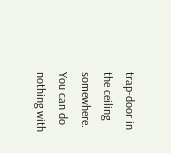trap-door in the ceiling somewhere. You can do nothing with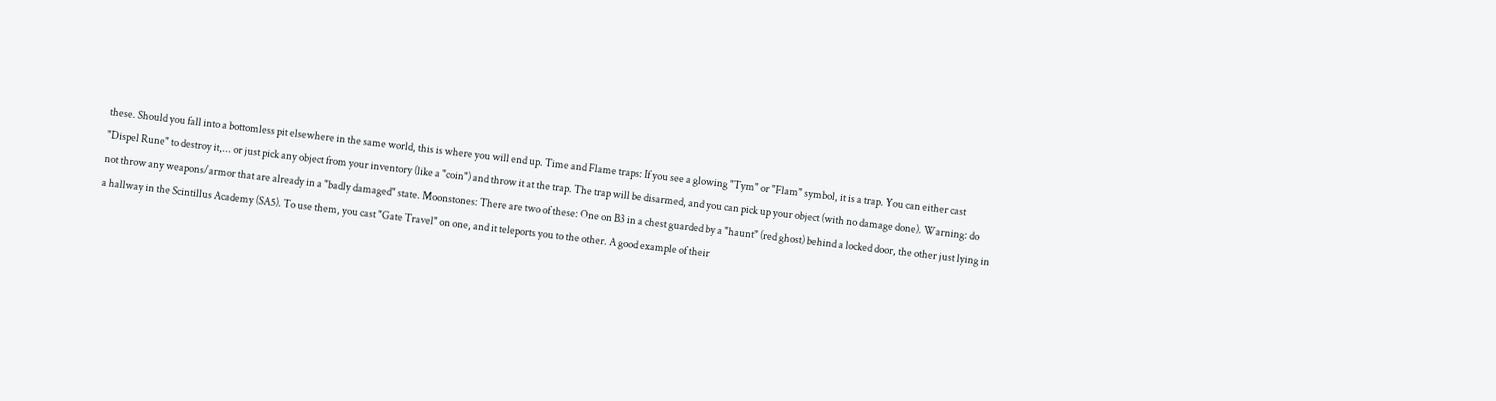these. Should you fall into a bottomless pit elsewhere in the same world, this is where you will end up. Time and Flame traps: If you see a glowing "Tym" or "Flam" symbol, it is a trap. You can either cast "Dispel Rune" to destroy it,... or just pick any object from your inventory (like a "coin") and throw it at the trap. The trap will be disarmed, and you can pick up your object (with no damage done). Warning: do not throw any weapons/armor that are already in a "badly damaged" state. Moonstones: There are two of these: One on B3 in a chest guarded by a "haunt" (red ghost) behind a locked door, the other just lying in a hallway in the Scintillus Academy (SA5). To use them, you cast "Gate Travel" on one, and it teleports you to the other. A good example of their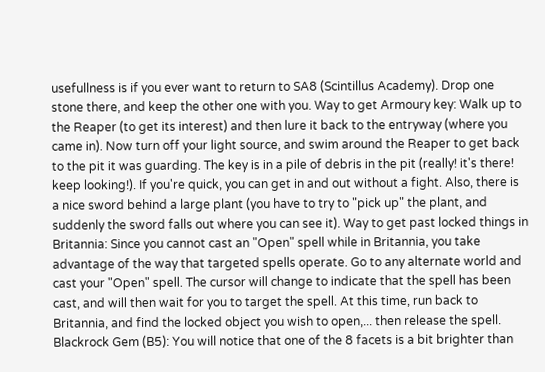usefullness is if you ever want to return to SA8 (Scintillus Academy). Drop one stone there, and keep the other one with you. Way to get Armoury key: Walk up to the Reaper (to get its interest) and then lure it back to the entryway (where you came in). Now turn off your light source, and swim around the Reaper to get back to the pit it was guarding. The key is in a pile of debris in the pit (really! it's there! keep looking!). If you're quick, you can get in and out without a fight. Also, there is a nice sword behind a large plant (you have to try to "pick up" the plant, and suddenly the sword falls out where you can see it). Way to get past locked things in Britannia: Since you cannot cast an "Open" spell while in Britannia, you take advantage of the way that targeted spells operate. Go to any alternate world and cast your "Open" spell. The cursor will change to indicate that the spell has been cast, and will then wait for you to target the spell. At this time, run back to Britannia, and find the locked object you wish to open,... then release the spell. Blackrock Gem (B5): You will notice that one of the 8 facets is a bit brighter than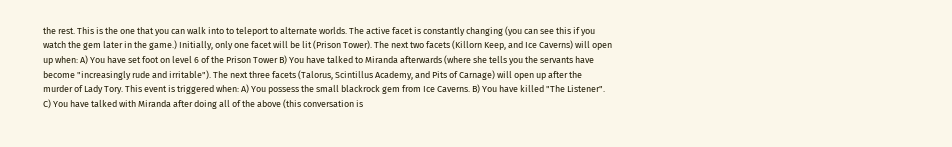the rest. This is the one that you can walk into to teleport to alternate worlds. The active facet is constantly changing (you can see this if you watch the gem later in the game.) Initially, only one facet will be lit (Prison Tower). The next two facets (Killorn Keep, and Ice Caverns) will open up when: A) You have set foot on level 6 of the Prison Tower B) You have talked to Miranda afterwards (where she tells you the servants have become "increasingly rude and irritable"). The next three facets (Talorus, Scintillus Academy, and Pits of Carnage) will open up after the murder of Lady Tory. This event is triggered when: A) You possess the small blackrock gem from Ice Caverns. B) You have killed "The Listener". C) You have talked with Miranda after doing all of the above (this conversation is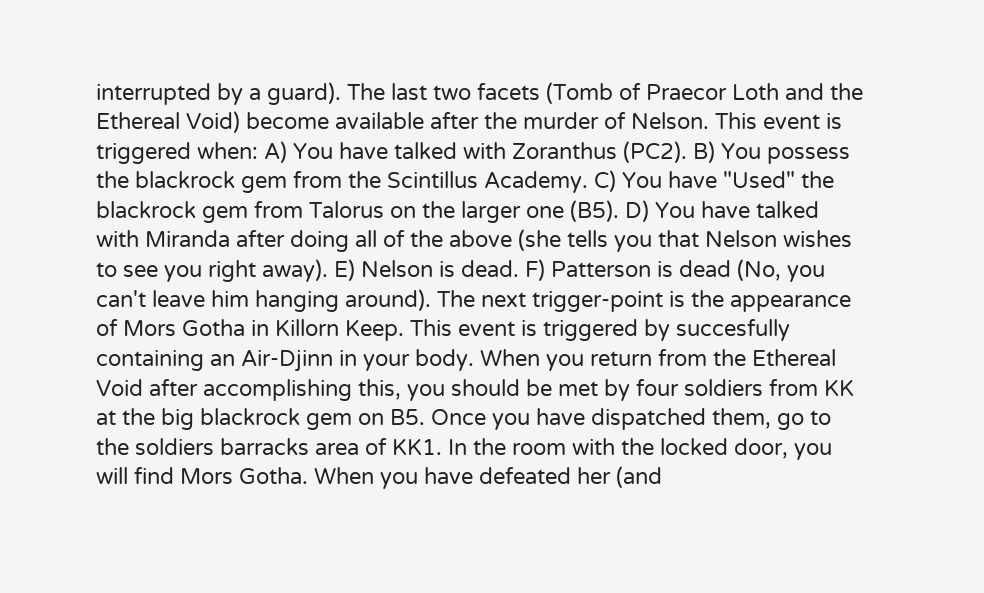interrupted by a guard). The last two facets (Tomb of Praecor Loth and the Ethereal Void) become available after the murder of Nelson. This event is triggered when: A) You have talked with Zoranthus (PC2). B) You possess the blackrock gem from the Scintillus Academy. C) You have "Used" the blackrock gem from Talorus on the larger one (B5). D) You have talked with Miranda after doing all of the above (she tells you that Nelson wishes to see you right away). E) Nelson is dead. F) Patterson is dead (No, you can't leave him hanging around). The next trigger-point is the appearance of Mors Gotha in Killorn Keep. This event is triggered by succesfully containing an Air-Djinn in your body. When you return from the Ethereal Void after accomplishing this, you should be met by four soldiers from KK at the big blackrock gem on B5. Once you have dispatched them, go to the soldiers barracks area of KK1. In the room with the locked door, you will find Mors Gotha. When you have defeated her (and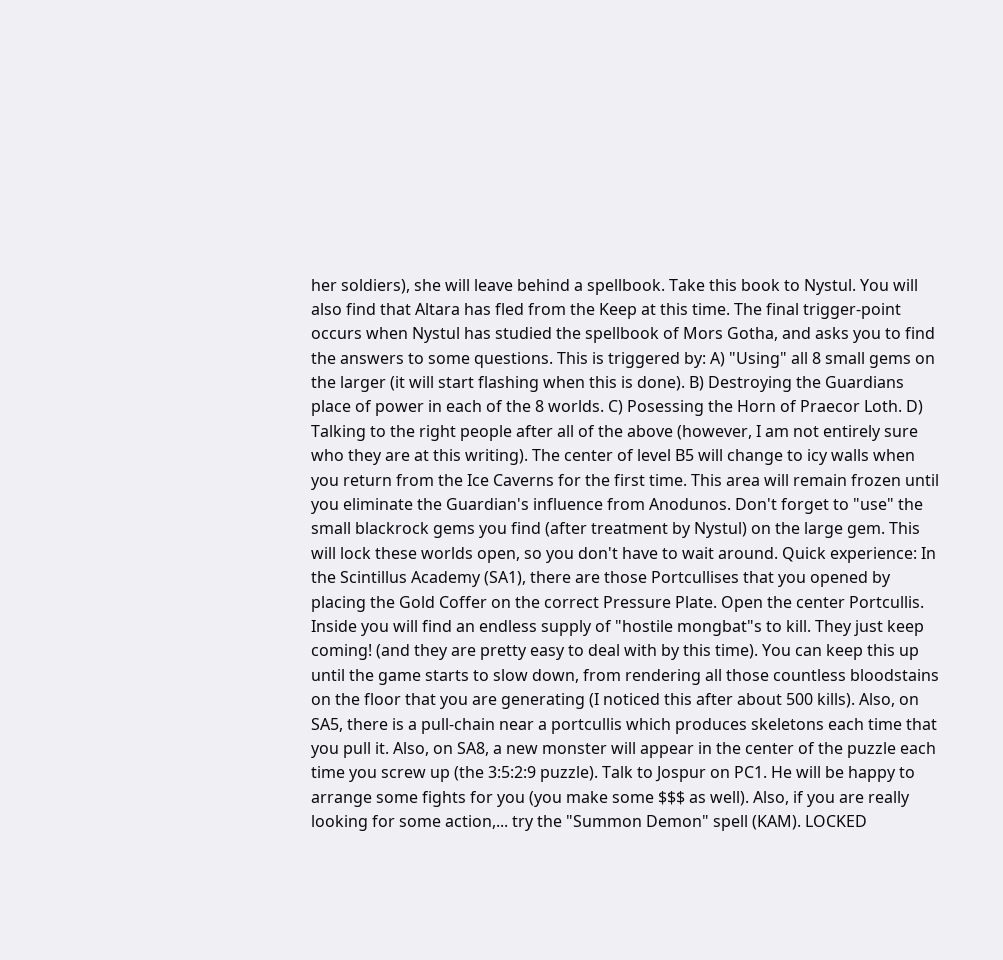her soldiers), she will leave behind a spellbook. Take this book to Nystul. You will also find that Altara has fled from the Keep at this time. The final trigger-point occurs when Nystul has studied the spellbook of Mors Gotha, and asks you to find the answers to some questions. This is triggered by: A) "Using" all 8 small gems on the larger (it will start flashing when this is done). B) Destroying the Guardians place of power in each of the 8 worlds. C) Posessing the Horn of Praecor Loth. D) Talking to the right people after all of the above (however, I am not entirely sure who they are at this writing). The center of level B5 will change to icy walls when you return from the Ice Caverns for the first time. This area will remain frozen until you eliminate the Guardian's influence from Anodunos. Don't forget to "use" the small blackrock gems you find (after treatment by Nystul) on the large gem. This will lock these worlds open, so you don't have to wait around. Quick experience: In the Scintillus Academy (SA1), there are those Portcullises that you opened by placing the Gold Coffer on the correct Pressure Plate. Open the center Portcullis. Inside you will find an endless supply of "hostile mongbat"s to kill. They just keep coming! (and they are pretty easy to deal with by this time). You can keep this up until the game starts to slow down, from rendering all those countless bloodstains on the floor that you are generating (I noticed this after about 500 kills). Also, on SA5, there is a pull-chain near a portcullis which produces skeletons each time that you pull it. Also, on SA8, a new monster will appear in the center of the puzzle each time you screw up (the 3:5:2:9 puzzle). Talk to Jospur on PC1. He will be happy to arrange some fights for you (you make some $$$ as well). Also, if you are really looking for some action,... try the "Summon Demon" spell (KAM). LOCKED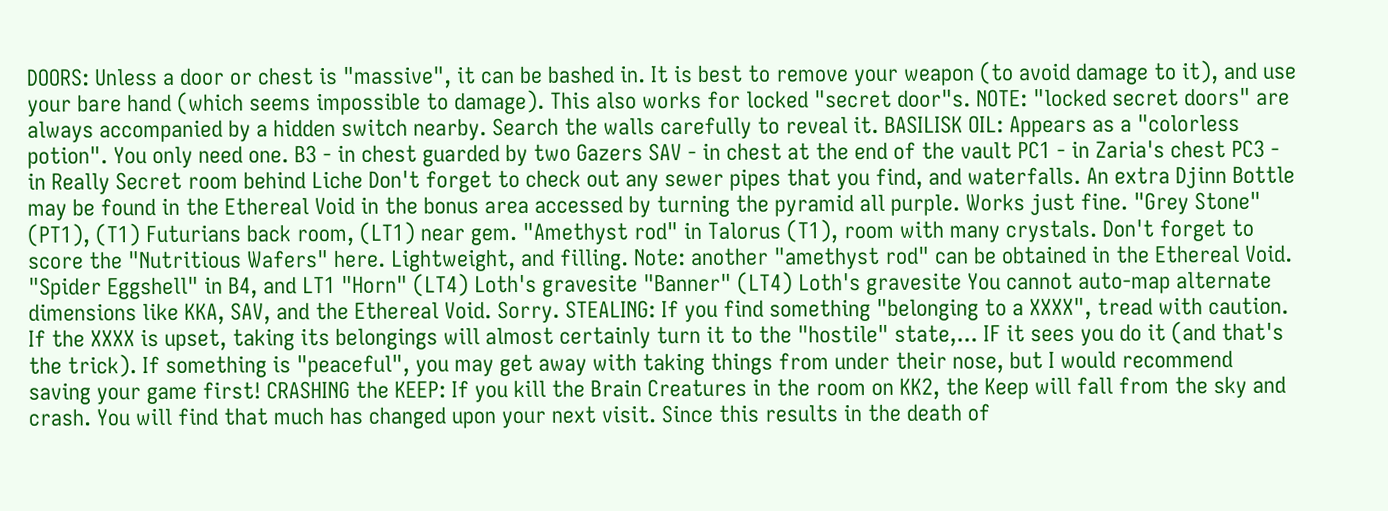DOORS: Unless a door or chest is "massive", it can be bashed in. It is best to remove your weapon (to avoid damage to it), and use your bare hand (which seems impossible to damage). This also works for locked "secret door"s. NOTE: "locked secret doors" are always accompanied by a hidden switch nearby. Search the walls carefully to reveal it. BASILISK OIL: Appears as a "colorless potion". You only need one. B3 - in chest guarded by two Gazers SAV - in chest at the end of the vault PC1 - in Zaria's chest PC3 - in Really Secret room behind Liche Don't forget to check out any sewer pipes that you find, and waterfalls. An extra Djinn Bottle may be found in the Ethereal Void in the bonus area accessed by turning the pyramid all purple. Works just fine. "Grey Stone" (PT1), (T1) Futurians back room, (LT1) near gem. "Amethyst rod" in Talorus (T1), room with many crystals. Don't forget to score the "Nutritious Wafers" here. Lightweight, and filling. Note: another "amethyst rod" can be obtained in the Ethereal Void. "Spider Eggshell" in B4, and LT1 "Horn" (LT4) Loth's gravesite "Banner" (LT4) Loth's gravesite You cannot auto-map alternate dimensions like KKA, SAV, and the Ethereal Void. Sorry. STEALING: If you find something "belonging to a XXXX", tread with caution. If the XXXX is upset, taking its belongings will almost certainly turn it to the "hostile" state,... IF it sees you do it (and that's the trick). If something is "peaceful", you may get away with taking things from under their nose, but I would recommend saving your game first! CRASHING the KEEP: If you kill the Brain Creatures in the room on KK2, the Keep will fall from the sky and crash. You will find that much has changed upon your next visit. Since this results in the death of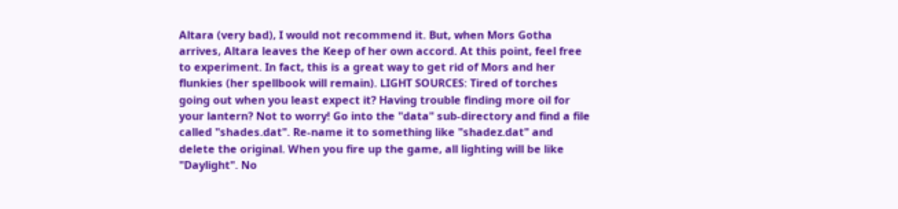Altara (very bad), I would not recommend it. But, when Mors Gotha arrives, Altara leaves the Keep of her own accord. At this point, feel free to experiment. In fact, this is a great way to get rid of Mors and her flunkies (her spellbook will remain). LIGHT SOURCES: Tired of torches going out when you least expect it? Having trouble finding more oil for your lantern? Not to worry! Go into the "data" sub-directory and find a file called "shades.dat". Re-name it to something like "shadez.dat" and delete the original. When you fire up the game, all lighting will be like "Daylight". No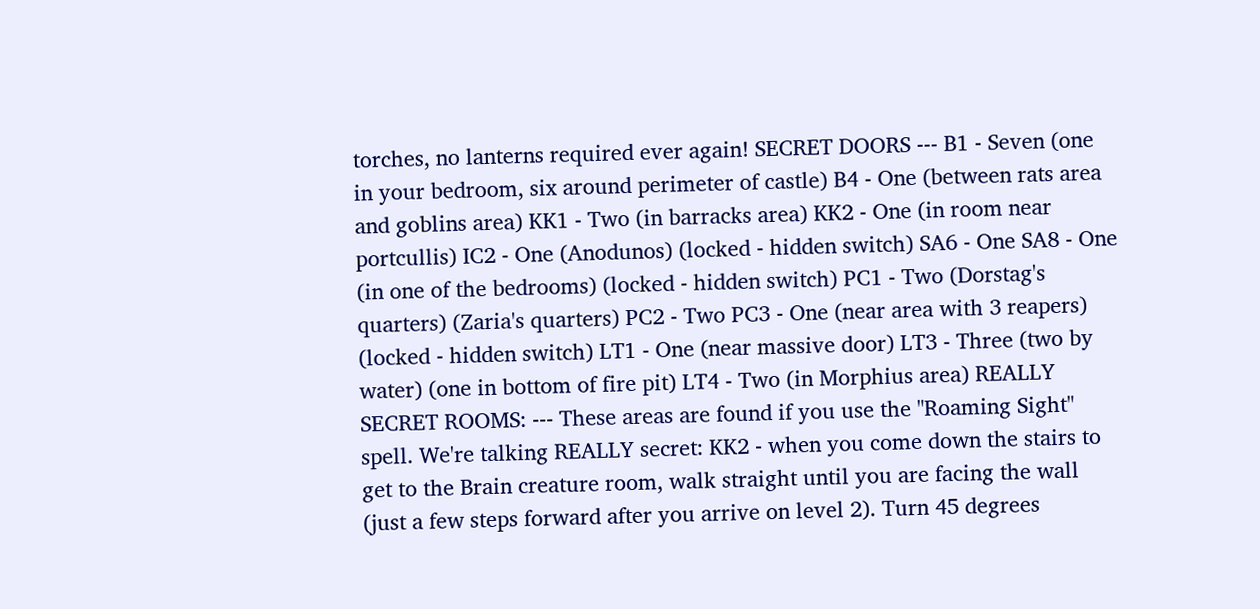torches, no lanterns required ever again! SECRET DOORS --- B1 - Seven (one in your bedroom, six around perimeter of castle) B4 - One (between rats area and goblins area) KK1 - Two (in barracks area) KK2 - One (in room near portcullis) IC2 - One (Anodunos) (locked - hidden switch) SA6 - One SA8 - One (in one of the bedrooms) (locked - hidden switch) PC1 - Two (Dorstag's quarters) (Zaria's quarters) PC2 - Two PC3 - One (near area with 3 reapers) (locked - hidden switch) LT1 - One (near massive door) LT3 - Three (two by water) (one in bottom of fire pit) LT4 - Two (in Morphius area) REALLY SECRET ROOMS: --- These areas are found if you use the "Roaming Sight" spell. We're talking REALLY secret: KK2 - when you come down the stairs to get to the Brain creature room, walk straight until you are facing the wall (just a few steps forward after you arrive on level 2). Turn 45 degrees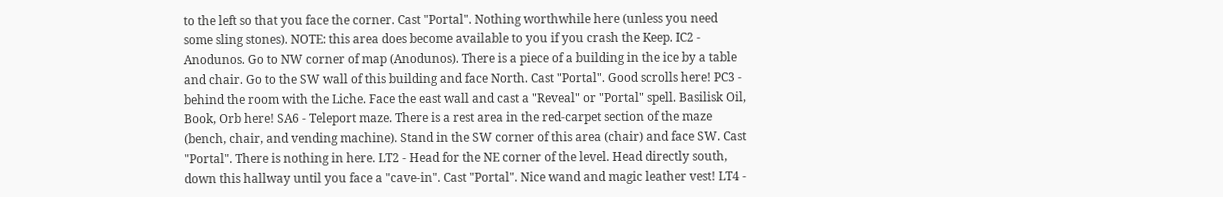to the left so that you face the corner. Cast "Portal". Nothing worthwhile here (unless you need some sling stones). NOTE: this area does become available to you if you crash the Keep. IC2 - Anodunos. Go to NW corner of map (Anodunos). There is a piece of a building in the ice by a table and chair. Go to the SW wall of this building and face North. Cast "Portal". Good scrolls here! PC3 - behind the room with the Liche. Face the east wall and cast a "Reveal" or "Portal" spell. Basilisk Oil, Book, Orb here! SA6 - Teleport maze. There is a rest area in the red-carpet section of the maze (bench, chair, and vending machine). Stand in the SW corner of this area (chair) and face SW. Cast "Portal". There is nothing in here. LT2 - Head for the NE corner of the level. Head directly south, down this hallway until you face a "cave-in". Cast "Portal". Nice wand and magic leather vest! LT4 -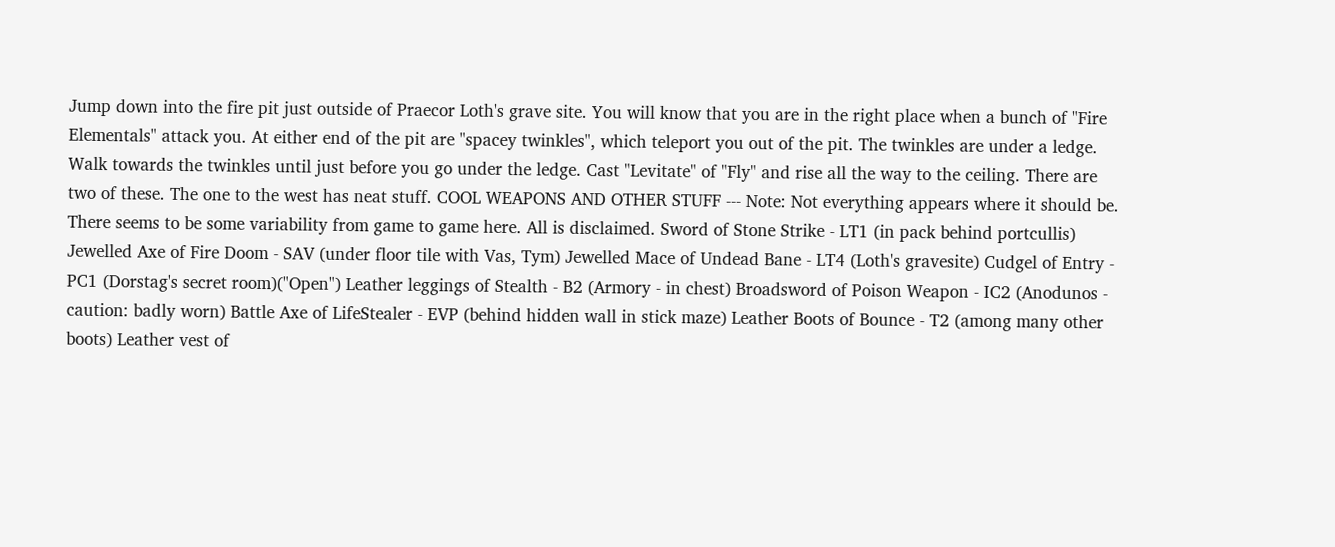Jump down into the fire pit just outside of Praecor Loth's grave site. You will know that you are in the right place when a bunch of "Fire Elementals" attack you. At either end of the pit are "spacey twinkles", which teleport you out of the pit. The twinkles are under a ledge. Walk towards the twinkles until just before you go under the ledge. Cast "Levitate" of "Fly" and rise all the way to the ceiling. There are two of these. The one to the west has neat stuff. COOL WEAPONS AND OTHER STUFF --- Note: Not everything appears where it should be. There seems to be some variability from game to game here. All is disclaimed. Sword of Stone Strike - LT1 (in pack behind portcullis) Jewelled Axe of Fire Doom - SAV (under floor tile with Vas, Tym) Jewelled Mace of Undead Bane - LT4 (Loth's gravesite) Cudgel of Entry - PC1 (Dorstag's secret room)("Open") Leather leggings of Stealth - B2 (Armory - in chest) Broadsword of Poison Weapon - IC2 (Anodunos - caution: badly worn) Battle Axe of LifeStealer - EVP (behind hidden wall in stick maze) Leather Boots of Bounce - T2 (among many other boots) Leather vest of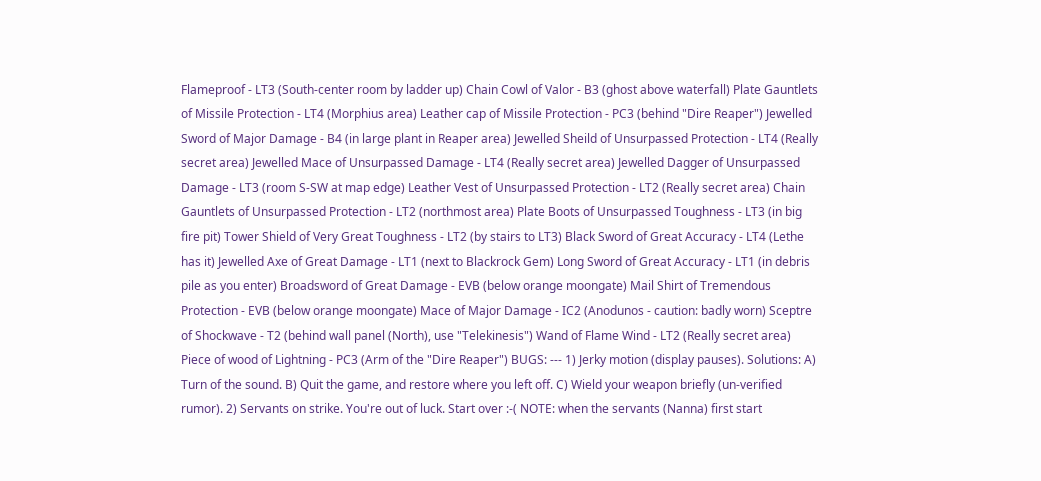Flameproof - LT3 (South-center room by ladder up) Chain Cowl of Valor - B3 (ghost above waterfall) Plate Gauntlets of Missile Protection - LT4 (Morphius area) Leather cap of Missile Protection - PC3 (behind "Dire Reaper") Jewelled Sword of Major Damage - B4 (in large plant in Reaper area) Jewelled Sheild of Unsurpassed Protection - LT4 (Really secret area) Jewelled Mace of Unsurpassed Damage - LT4 (Really secret area) Jewelled Dagger of Unsurpassed Damage - LT3 (room S-SW at map edge) Leather Vest of Unsurpassed Protection - LT2 (Really secret area) Chain Gauntlets of Unsurpassed Protection - LT2 (northmost area) Plate Boots of Unsurpassed Toughness - LT3 (in big fire pit) Tower Shield of Very Great Toughness - LT2 (by stairs to LT3) Black Sword of Great Accuracy - LT4 (Lethe has it) Jewelled Axe of Great Damage - LT1 (next to Blackrock Gem) Long Sword of Great Accuracy - LT1 (in debris pile as you enter) Broadsword of Great Damage - EVB (below orange moongate) Mail Shirt of Tremendous Protection - EVB (below orange moongate) Mace of Major Damage - IC2 (Anodunos - caution: badly worn) Sceptre of Shockwave - T2 (behind wall panel (North), use "Telekinesis") Wand of Flame Wind - LT2 (Really secret area) Piece of wood of Lightning - PC3 (Arm of the "Dire Reaper") BUGS: --- 1) Jerky motion (display pauses). Solutions: A) Turn of the sound. B) Quit the game, and restore where you left off. C) Wield your weapon briefly (un-verified rumor). 2) Servants on strike. You're out of luck. Start over :-( NOTE: when the servants (Nanna) first start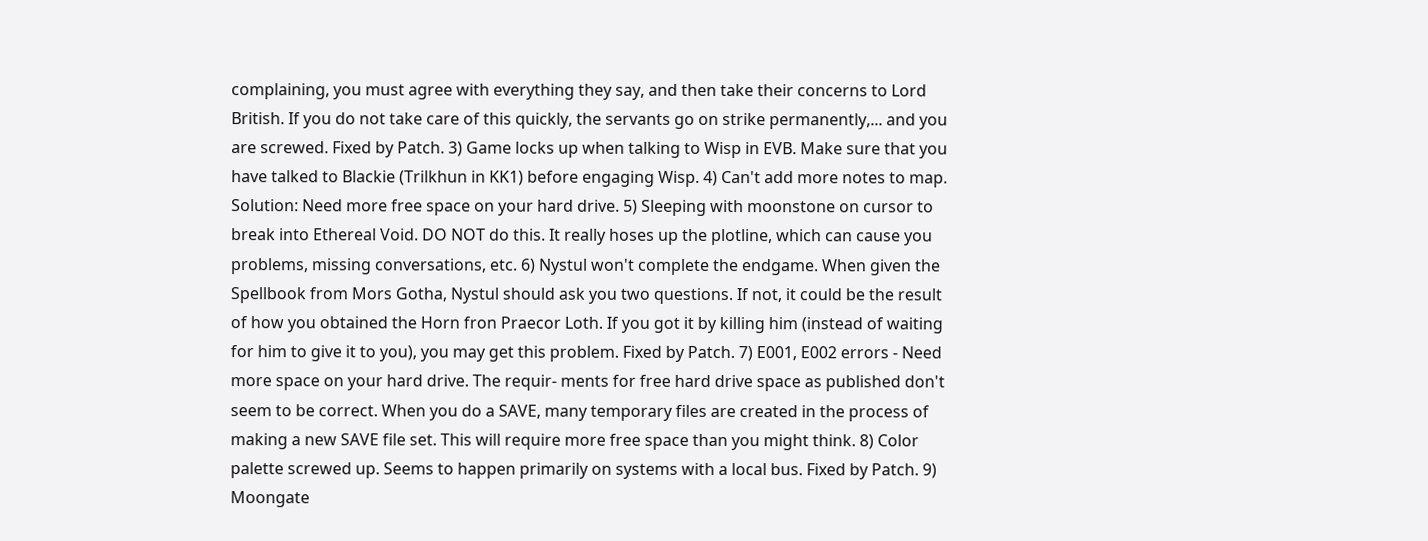complaining, you must agree with everything they say, and then take their concerns to Lord British. If you do not take care of this quickly, the servants go on strike permanently,... and you are screwed. Fixed by Patch. 3) Game locks up when talking to Wisp in EVB. Make sure that you have talked to Blackie (Trilkhun in KK1) before engaging Wisp. 4) Can't add more notes to map. Solution: Need more free space on your hard drive. 5) Sleeping with moonstone on cursor to break into Ethereal Void. DO NOT do this. It really hoses up the plotline, which can cause you problems, missing conversations, etc. 6) Nystul won't complete the endgame. When given the Spellbook from Mors Gotha, Nystul should ask you two questions. If not, it could be the result of how you obtained the Horn fron Praecor Loth. If you got it by killing him (instead of waiting for him to give it to you), you may get this problem. Fixed by Patch. 7) E001, E002 errors - Need more space on your hard drive. The requir- ments for free hard drive space as published don't seem to be correct. When you do a SAVE, many temporary files are created in the process of making a new SAVE file set. This will require more free space than you might think. 8) Color palette screwed up. Seems to happen primarily on systems with a local bus. Fixed by Patch. 9) Moongate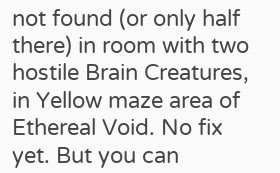not found (or only half there) in room with two hostile Brain Creatures, in Yellow maze area of Ethereal Void. No fix yet. But you can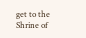get to the Shrine of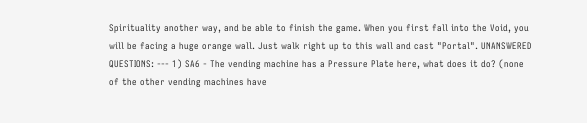Spirituality another way, and be able to finish the game. When you first fall into the Void, you will be facing a huge orange wall. Just walk right up to this wall and cast "Portal". UNANSWERED QUESTIONS: --- 1) SA6 - The vending machine has a Pressure Plate here, what does it do? (none of the other vending machines have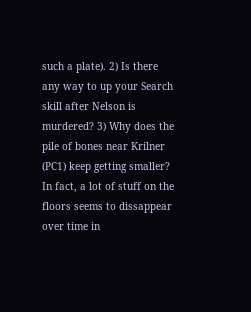such a plate). 2) Is there any way to up your Search skill after Nelson is murdered? 3) Why does the pile of bones near Krilner (PC1) keep getting smaller? In fact, a lot of stuff on the floors seems to dissappear over time in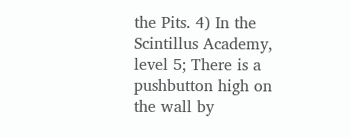the Pits. 4) In the Scintillus Academy, level 5; There is a pushbutton high on the wall by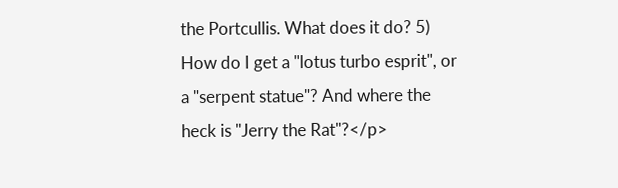the Portcullis. What does it do? 5) How do I get a "lotus turbo esprit", or a "serpent statue"? And where the heck is "Jerry the Rat"?</p>